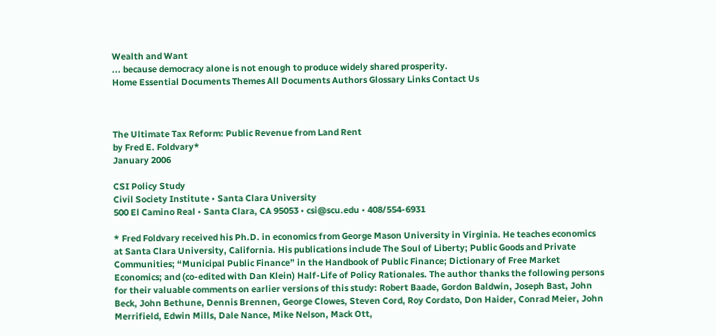Wealth and Want
... because democracy alone is not enough to produce widely shared prosperity.
Home Essential Documents Themes All Documents Authors Glossary Links Contact Us



The Ultimate Tax Reform: Public Revenue from Land Rent
by Fred E. Foldvary*
January 2006

CSI Policy Study
Civil Society Institute • Santa Clara University
500 El Camino Real • Santa Clara, CA 95053 • csi@scu.edu • 408/554-6931

* Fred Foldvary received his Ph.D. in economics from George Mason University in Virginia. He teaches economics at Santa Clara University, California. His publications include The Soul of Liberty; Public Goods and Private Communities; “Municipal Public Finance” in the Handbook of Public Finance; Dictionary of Free Market Economics; and (co-edited with Dan Klein) Half-Life of Policy Rationales. The author thanks the following persons for their valuable comments on earlier versions of this study: Robert Baade, Gordon Baldwin, Joseph Bast, John Beck, John Bethune, Dennis Brennen, George Clowes, Steven Cord, Roy Cordato, Don Haider, Conrad Meier, John Merrifield, Edwin Mills, Dale Nance, Mike Nelson, Mack Ott,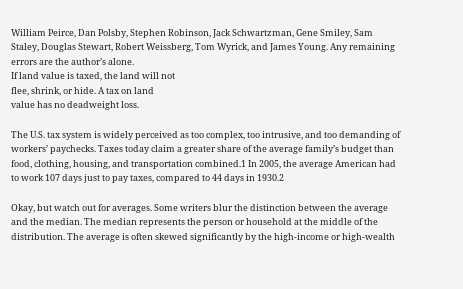William Peirce, Dan Polsby, Stephen Robinson, Jack Schwartzman, Gene Smiley, Sam Staley, Douglas Stewart, Robert Weissberg, Tom Wyrick, and James Young. Any remaining errors are the author’s alone.
If land value is taxed, the land will not
flee, shrink, or hide. A tax on land
value has no deadweight loss.

The U.S. tax system is widely perceived as too complex, too intrusive, and too demanding of workers’ paychecks. Taxes today claim a greater share of the average family’s budget than food, clothing, housing, and transportation combined.1 In 2005, the average American had to work 107 days just to pay taxes, compared to 44 days in 1930.2

Okay, but watch out for averages. Some writers blur the distinction between the average and the median. The median represents the person or household at the middle of the distribution. The average is often skewed significantly by the high-income or high-wealth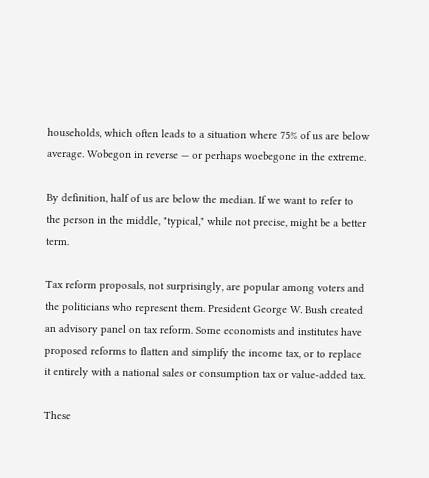households, which often leads to a situation where 75% of us are below average. Wobegon in reverse — or perhaps woebegone in the extreme.

By definition, half of us are below the median. If we want to refer to the person in the middle, "typical," while not precise, might be a better term.

Tax reform proposals, not surprisingly, are popular among voters and the politicians who represent them. President George W. Bush created an advisory panel on tax reform. Some economists and institutes have proposed reforms to flatten and simplify the income tax, or to replace it entirely with a national sales or consumption tax or value-added tax.

These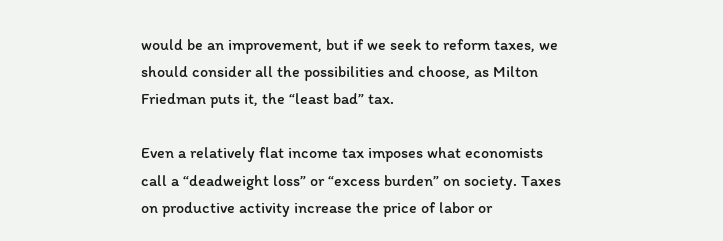would be an improvement, but if we seek to reform taxes, we should consider all the possibilities and choose, as Milton Friedman puts it, the “least bad” tax.

Even a relatively flat income tax imposes what economists call a “deadweight loss” or “excess burden” on society. Taxes on productive activity increase the price of labor or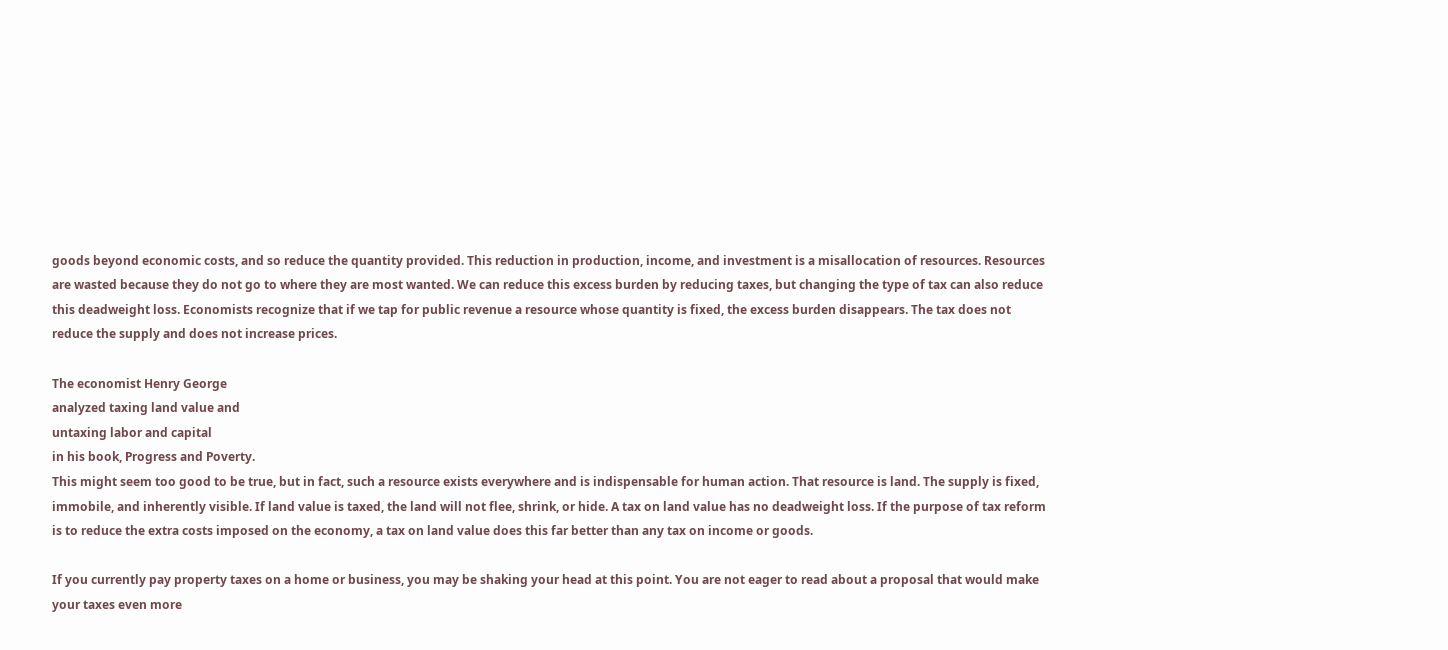goods beyond economic costs, and so reduce the quantity provided. This reduction in production, income, and investment is a misallocation of resources. Resources are wasted because they do not go to where they are most wanted. We can reduce this excess burden by reducing taxes, but changing the type of tax can also reduce this deadweight loss. Economists recognize that if we tap for public revenue a resource whose quantity is fixed, the excess burden disappears. The tax does not reduce the supply and does not increase prices.

The economist Henry George
analyzed taxing land value and
untaxing labor and capital
in his book, Progress and Poverty.
This might seem too good to be true, but in fact, such a resource exists everywhere and is indispensable for human action. That resource is land. The supply is fixed, immobile, and inherently visible. If land value is taxed, the land will not flee, shrink, or hide. A tax on land value has no deadweight loss. If the purpose of tax reform is to reduce the extra costs imposed on the economy, a tax on land value does this far better than any tax on income or goods.

If you currently pay property taxes on a home or business, you may be shaking your head at this point. You are not eager to read about a proposal that would make your taxes even more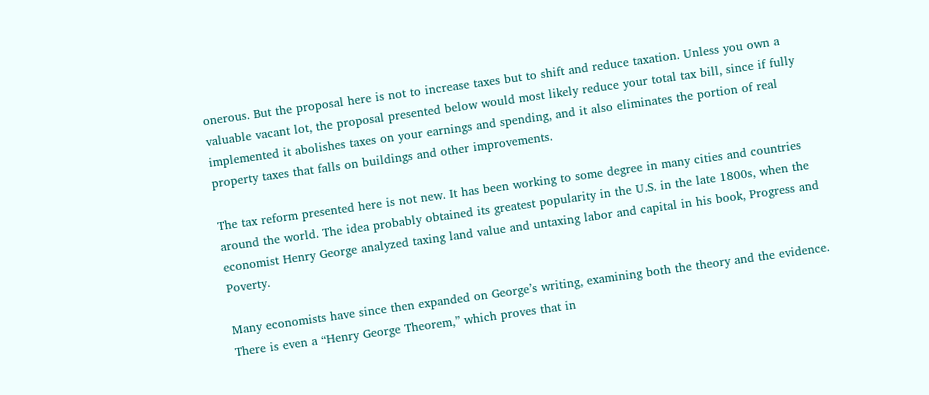onerous. But the proposal here is not to increase taxes but to shift and reduce taxation. Unless you own a valuable vacant lot, the proposal presented below would most likely reduce your total tax bill, since if fully implemented it abolishes taxes on your earnings and spending, and it also eliminates the portion of real property taxes that falls on buildings and other improvements.

The tax reform presented here is not new. It has been working to some degree in many cities and countries around the world. The idea probably obtained its greatest popularity in the U.S. in the late 1800s, when the economist Henry George analyzed taxing land value and untaxing labor and capital in his book, Progress and Poverty.

Many economists have since then expanded on George’s writing, examining both the theory and the evidence. There is even a “Henry George Theorem,” which proves that in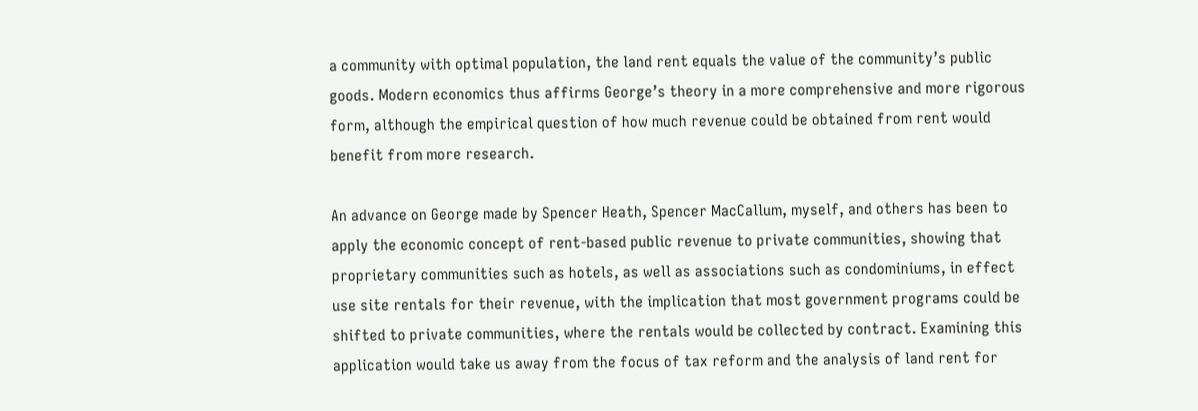a community with optimal population, the land rent equals the value of the community’s public goods. Modern economics thus affirms George’s theory in a more comprehensive and more rigorous form, although the empirical question of how much revenue could be obtained from rent would benefit from more research.

An advance on George made by Spencer Heath, Spencer MacCallum, myself, and others has been to apply the economic concept of rent-based public revenue to private communities, showing that proprietary communities such as hotels, as well as associations such as condominiums, in effect use site rentals for their revenue, with the implication that most government programs could be shifted to private communities, where the rentals would be collected by contract. Examining this application would take us away from the focus of tax reform and the analysis of land rent for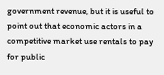government revenue, but it is useful to point out that economic actors in a competitive market use rentals to pay for public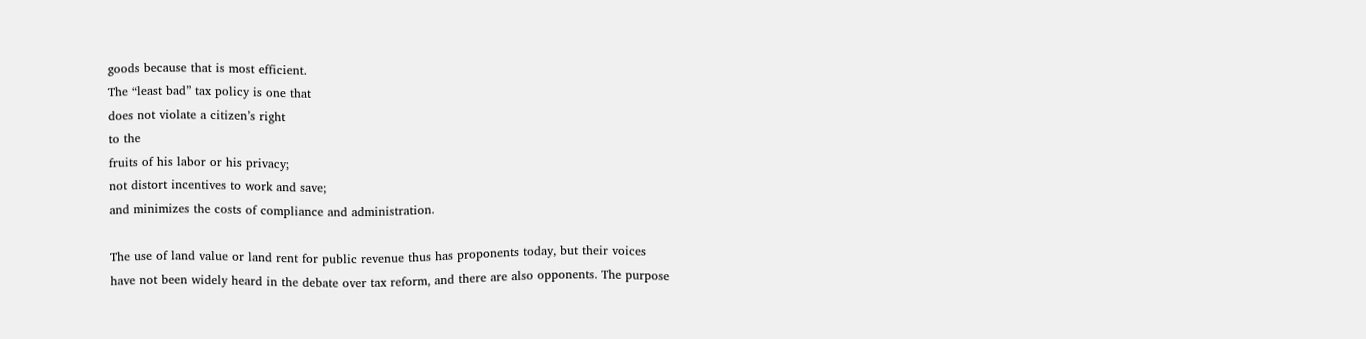goods because that is most efficient.
The “least bad” tax policy is one that
does not violate a citizen’s right
to the
fruits of his labor or his privacy;
not distort incentives to work and save;
and minimizes the costs of compliance and administration.

The use of land value or land rent for public revenue thus has proponents today, but their voices have not been widely heard in the debate over tax reform, and there are also opponents. The purpose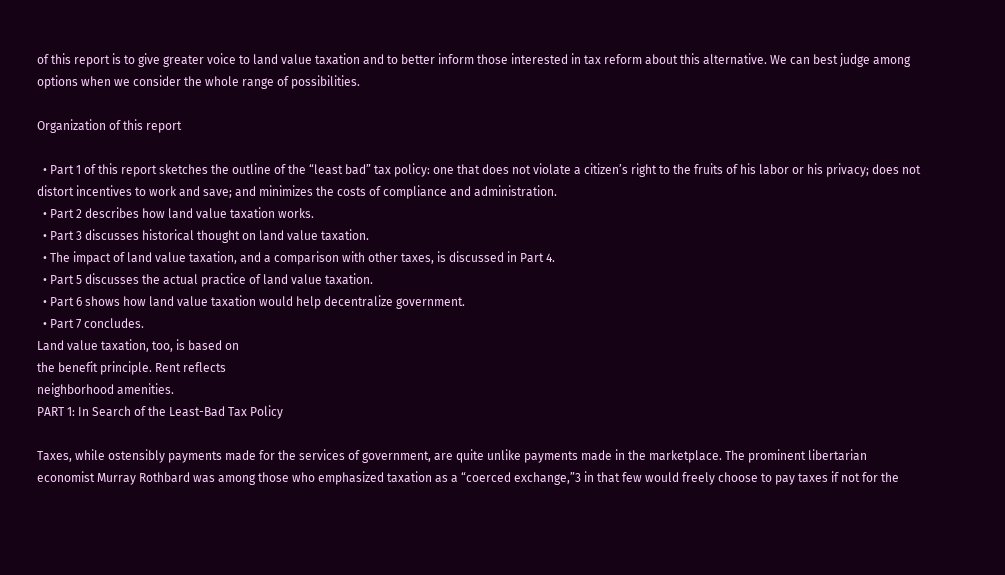of this report is to give greater voice to land value taxation and to better inform those interested in tax reform about this alternative. We can best judge among options when we consider the whole range of possibilities.

Organization of this report

  • Part 1 of this report sketches the outline of the “least bad” tax policy: one that does not violate a citizen’s right to the fruits of his labor or his privacy; does not distort incentives to work and save; and minimizes the costs of compliance and administration.
  • Part 2 describes how land value taxation works.
  • Part 3 discusses historical thought on land value taxation.
  • The impact of land value taxation, and a comparison with other taxes, is discussed in Part 4.
  • Part 5 discusses the actual practice of land value taxation.
  • Part 6 shows how land value taxation would help decentralize government.
  • Part 7 concludes.
Land value taxation, too, is based on
the benefit principle. Rent reflects
neighborhood amenities.
PART 1: In Search of the Least-Bad Tax Policy

Taxes, while ostensibly payments made for the services of government, are quite unlike payments made in the marketplace. The prominent libertarian economist Murray Rothbard was among those who emphasized taxation as a “coerced exchange,”3 in that few would freely choose to pay taxes if not for the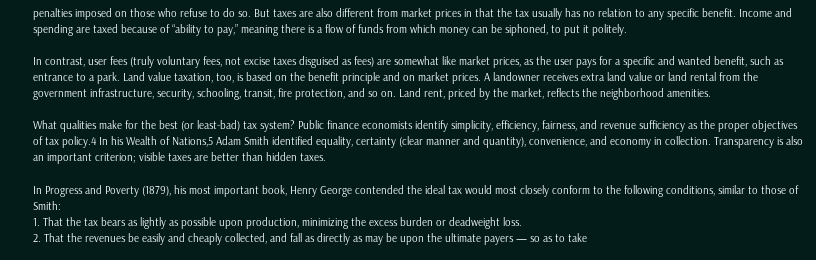penalties imposed on those who refuse to do so. But taxes are also different from market prices in that the tax usually has no relation to any specific benefit. Income and spending are taxed because of “ability to pay,” meaning there is a flow of funds from which money can be siphoned, to put it politely.

In contrast, user fees (truly voluntary fees, not excise taxes disguised as fees) are somewhat like market prices, as the user pays for a specific and wanted benefit, such as entrance to a park. Land value taxation, too, is based on the benefit principle and on market prices. A landowner receives extra land value or land rental from the government infrastructure, security, schooling, transit, fire protection, and so on. Land rent, priced by the market, reflects the neighborhood amenities.

What qualities make for the best (or least-bad) tax system? Public finance economists identify simplicity, efficiency, fairness, and revenue sufficiency as the proper objectives of tax policy.4 In his Wealth of Nations,5 Adam Smith identified equality, certainty (clear manner and quantity), convenience, and economy in collection. Transparency is also an important criterion; visible taxes are better than hidden taxes.

In Progress and Poverty (1879), his most important book, Henry George contended the ideal tax would most closely conform to the following conditions, similar to those of Smith:
1. That the tax bears as lightly as possible upon production, minimizing the excess burden or deadweight loss.
2. That the revenues be easily and cheaply collected, and fall as directly as may be upon the ultimate payers — so as to take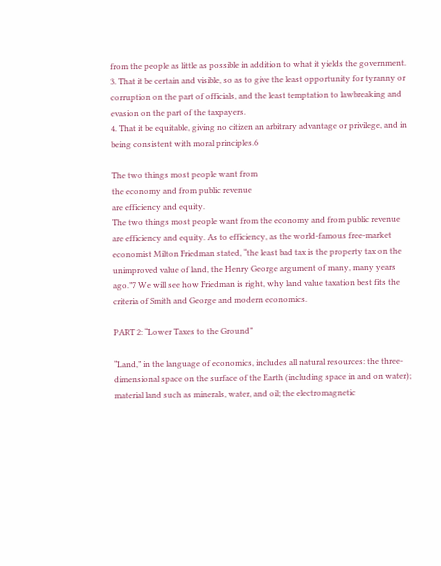from the people as little as possible in addition to what it yields the government.
3. That it be certain and visible, so as to give the least opportunity for tyranny or corruption on the part of officials, and the least temptation to lawbreaking and evasion on the part of the taxpayers.
4. That it be equitable, giving no citizen an arbitrary advantage or privilege, and in being consistent with moral principles.6

The two things most people want from
the economy and from public revenue
are efficiency and equity.
The two things most people want from the economy and from public revenue are efficiency and equity. As to efficiency, as the world-famous free-market economist Milton Friedman stated, “the least bad tax is the property tax on the unimproved value of land, the Henry George argument of many, many years ago.”7 We will see how Friedman is right, why land value taxation best fits the criteria of Smith and George and modern economics.

PART 2: “Lower Taxes to the Ground”

“Land,” in the language of economics, includes all natural resources: the three-dimensional space on the surface of the Earth (including space in and on water); material land such as minerals, water, and oil; the electromagnetic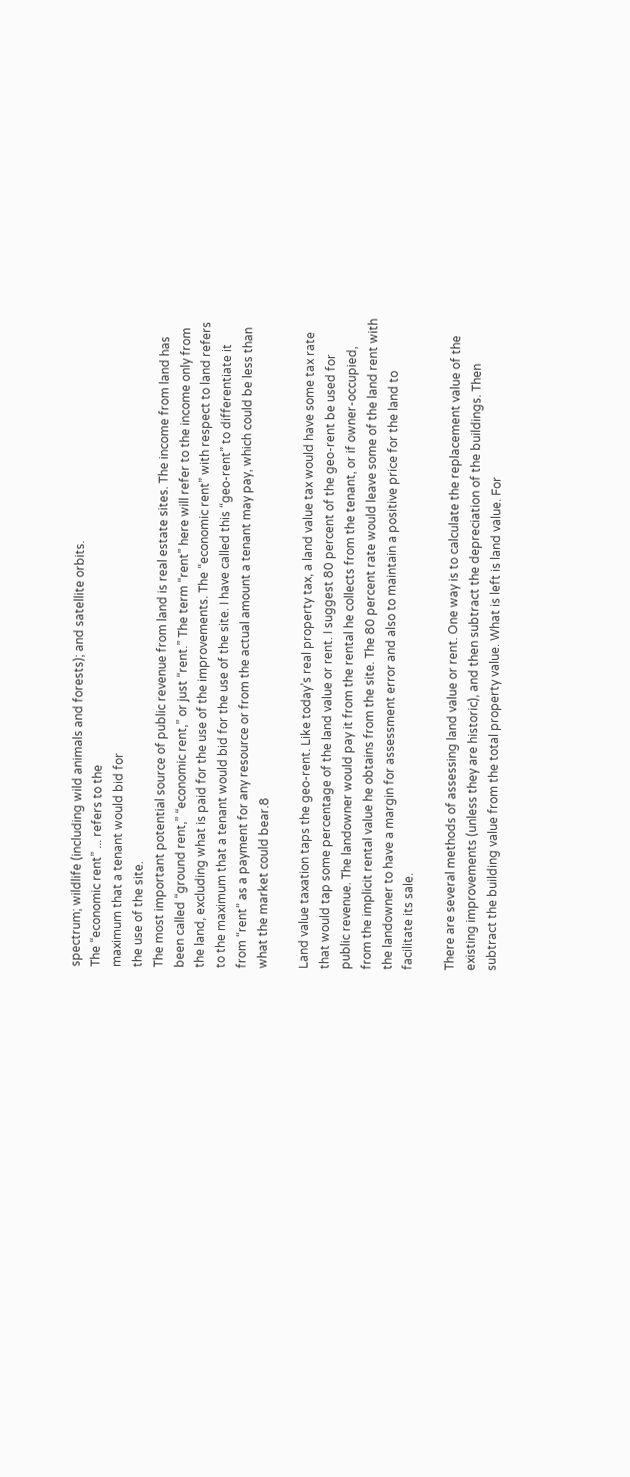spectrum; wildlife (including wild animals and forests); and satellite orbits.
The “economic rent” ... refers to the
maximum that a tenant would bid for
the use of the site.
The most important potential source of public revenue from land is real estate sites. The income from land has been called “ground rent,” “economic rent,” or just “rent.” The term “rent” here will refer to the income only from the land, excluding what is paid for the use of the improvements. The “economic rent” with respect to land refers to the maximum that a tenant would bid for the use of the site. I have called this “geo-rent” to differentiate it from “rent” as a payment for any resource or from the actual amount a tenant may pay, which could be less than what the market could bear.8

Land value taxation taps the geo-rent. Like today’s real property tax, a land value tax would have some tax rate that would tap some percentage of the land value or rent. I suggest 80 percent of the geo-rent be used for public revenue. The landowner would pay it from the rental he collects from the tenant, or if owner-occupied, from the implicit rental value he obtains from the site. The 80 percent rate would leave some of the land rent with the landowner to have a margin for assessment error and also to maintain a positive price for the land to facilitate its sale.

There are several methods of assessing land value or rent. One way is to calculate the replacement value of the existing improvements (unless they are historic), and then subtract the depreciation of the buildings. Then subtract the building value from the total property value. What is left is land value. For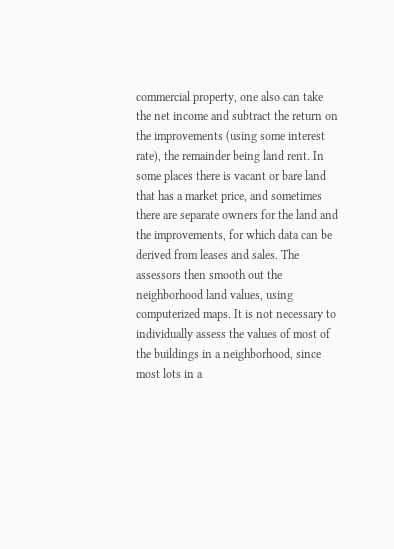commercial property, one also can take the net income and subtract the return on the improvements (using some interest rate), the remainder being land rent. In some places there is vacant or bare land that has a market price, and sometimes there are separate owners for the land and the improvements, for which data can be derived from leases and sales. The assessors then smooth out the neighborhood land values, using computerized maps. It is not necessary to individually assess the values of most of the buildings in a neighborhood, since most lots in a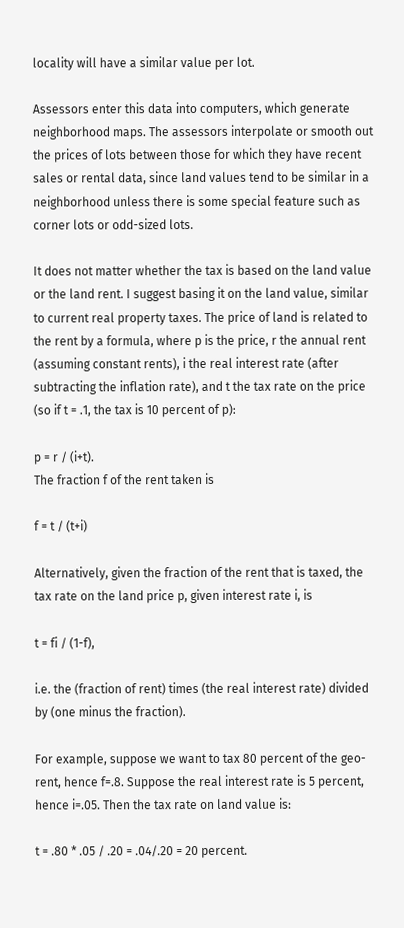locality will have a similar value per lot.

Assessors enter this data into computers, which generate neighborhood maps. The assessors interpolate or smooth out the prices of lots between those for which they have recent sales or rental data, since land values tend to be similar in a neighborhood unless there is some special feature such as corner lots or odd-sized lots.

It does not matter whether the tax is based on the land value or the land rent. I suggest basing it on the land value, similar to current real property taxes. The price of land is related to the rent by a formula, where p is the price, r the annual rent (assuming constant rents), i the real interest rate (after subtracting the inflation rate), and t the tax rate on the price (so if t = .1, the tax is 10 percent of p):

p = r / (i+t).
The fraction f of the rent taken is

f = t / (t+i)

Alternatively, given the fraction of the rent that is taxed, the tax rate on the land price p, given interest rate i, is

t = fi / (1-f),

i.e. the (fraction of rent) times (the real interest rate) divided by (one minus the fraction).

For example, suppose we want to tax 80 percent of the geo-rent, hence f=.8. Suppose the real interest rate is 5 percent, hence i=.05. Then the tax rate on land value is:

t = .80 * .05 / .20 = .04/.20 = 20 percent.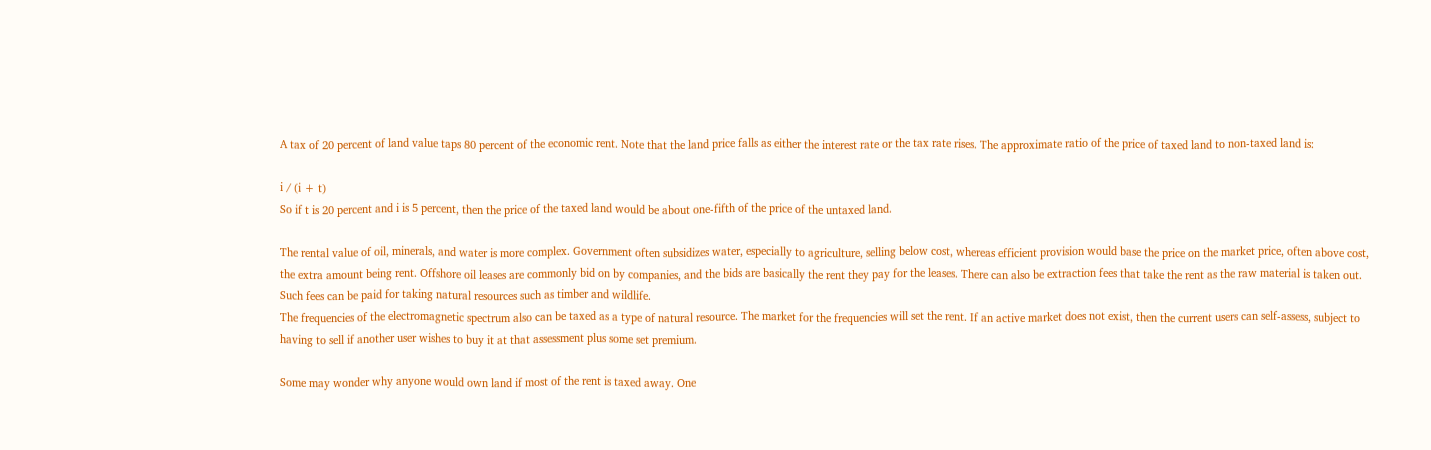A tax of 20 percent of land value taps 80 percent of the economic rent. Note that the land price falls as either the interest rate or the tax rate rises. The approximate ratio of the price of taxed land to non-taxed land is:

i / (i + t)
So if t is 20 percent and i is 5 percent, then the price of the taxed land would be about one-fifth of the price of the untaxed land.

The rental value of oil, minerals, and water is more complex. Government often subsidizes water, especially to agriculture, selling below cost, whereas efficient provision would base the price on the market price, often above cost, the extra amount being rent. Offshore oil leases are commonly bid on by companies, and the bids are basically the rent they pay for the leases. There can also be extraction fees that take the rent as the raw material is taken out. Such fees can be paid for taking natural resources such as timber and wildlife.
The frequencies of the electromagnetic spectrum also can be taxed as a type of natural resource. The market for the frequencies will set the rent. If an active market does not exist, then the current users can self-assess, subject to having to sell if another user wishes to buy it at that assessment plus some set premium.

Some may wonder why anyone would own land if most of the rent is taxed away. One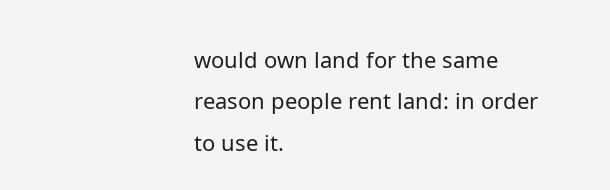would own land for the same reason people rent land: in order to use it.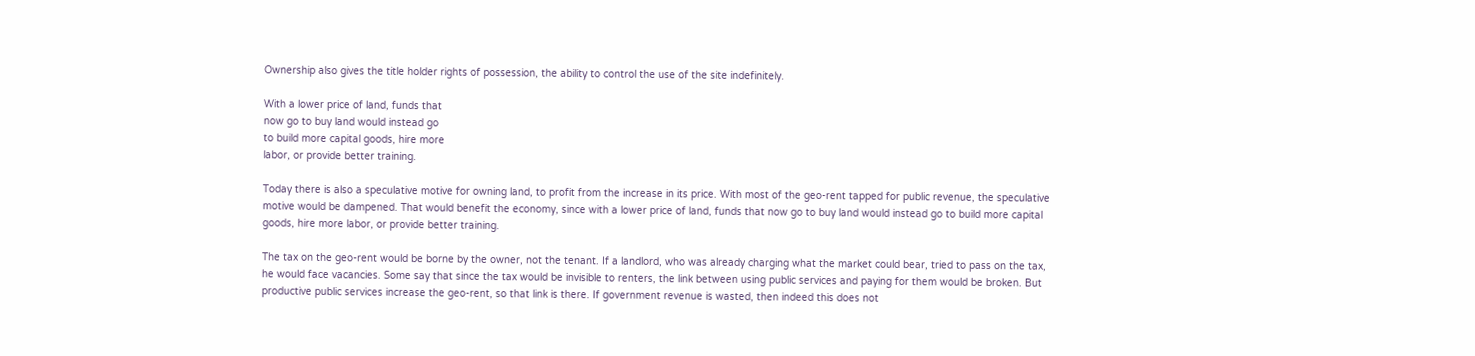Ownership also gives the title holder rights of possession, the ability to control the use of the site indefinitely.

With a lower price of land, funds that
now go to buy land would instead go
to build more capital goods, hire more
labor, or provide better training.

Today there is also a speculative motive for owning land, to profit from the increase in its price. With most of the geo-rent tapped for public revenue, the speculative motive would be dampened. That would benefit the economy, since with a lower price of land, funds that now go to buy land would instead go to build more capital goods, hire more labor, or provide better training.

The tax on the geo-rent would be borne by the owner, not the tenant. If a landlord, who was already charging what the market could bear, tried to pass on the tax, he would face vacancies. Some say that since the tax would be invisible to renters, the link between using public services and paying for them would be broken. But productive public services increase the geo-rent, so that link is there. If government revenue is wasted, then indeed this does not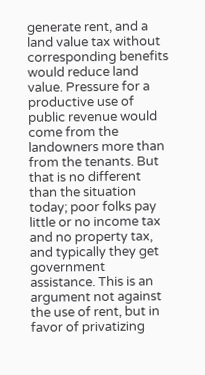generate rent, and a land value tax without corresponding benefits would reduce land value. Pressure for a productive use of public revenue would come from the landowners more than from the tenants. But that is no different than the situation today; poor folks pay little or no income tax and no property tax, and typically they get government assistance. This is an argument not against the use of rent, but in favor of privatizing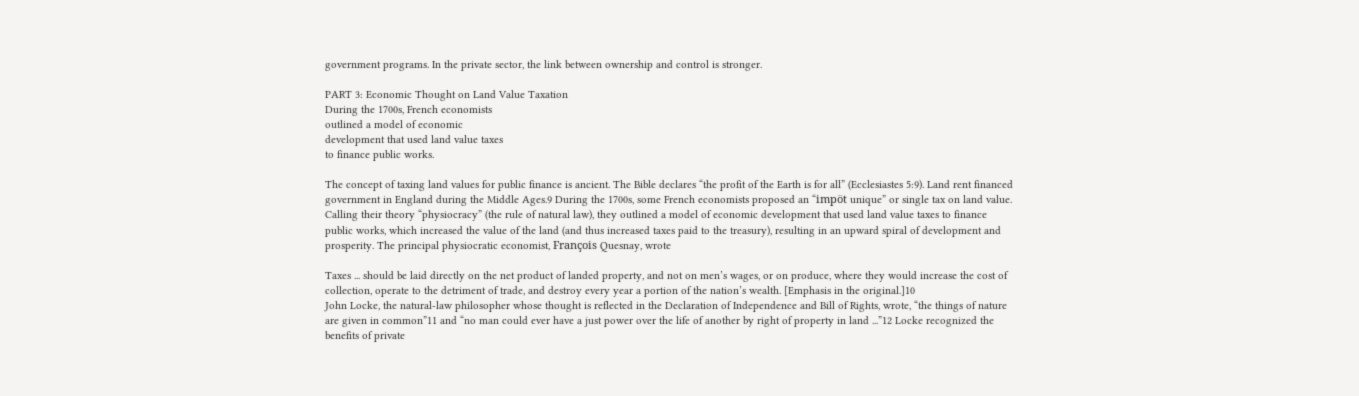government programs. In the private sector, the link between ownership and control is stronger.

PART 3: Economic Thought on Land Value Taxation
During the 1700s, French economists
outlined a model of economic
development that used land value taxes
to finance public works.

The concept of taxing land values for public finance is ancient. The Bible declares “the profit of the Earth is for all” (Ecclesiastes 5:9). Land rent financed government in England during the Middle Ages.9 During the 1700s, some French economists proposed an “impöt unique” or single tax on land value. Calling their theory “physiocracy” (the rule of natural law), they outlined a model of economic development that used land value taxes to finance public works, which increased the value of the land (and thus increased taxes paid to the treasury), resulting in an upward spiral of development and prosperity. The principal physiocratic economist, François Quesnay, wrote

Taxes ... should be laid directly on the net product of landed property, and not on men’s wages, or on produce, where they would increase the cost of collection, operate to the detriment of trade, and destroy every year a portion of the nation’s wealth. [Emphasis in the original.]10
John Locke, the natural-law philosopher whose thought is reflected in the Declaration of Independence and Bill of Rights, wrote, “the things of nature are given in common”11 and “no man could ever have a just power over the life of another by right of property in land ...”12 Locke recognized the benefits of private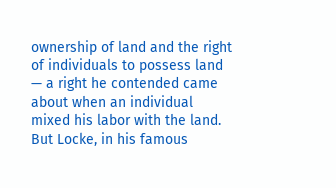ownership of land and the right of individuals to possess land — a right he contended came about when an individual mixed his labor with the land. But Locke, in his famous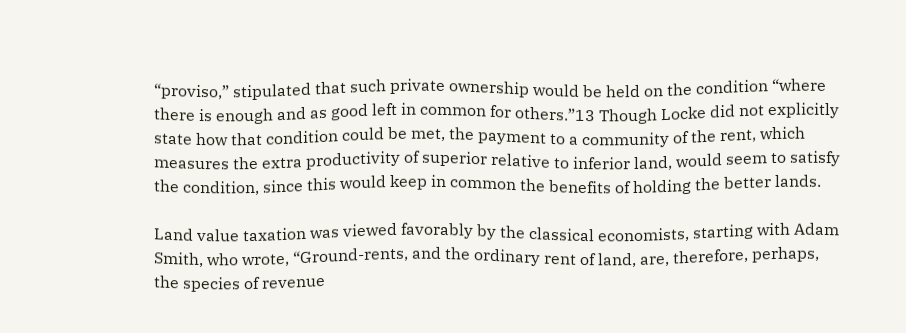“proviso,” stipulated that such private ownership would be held on the condition “where there is enough and as good left in common for others.”13 Though Locke did not explicitly state how that condition could be met, the payment to a community of the rent, which measures the extra productivity of superior relative to inferior land, would seem to satisfy the condition, since this would keep in common the benefits of holding the better lands.

Land value taxation was viewed favorably by the classical economists, starting with Adam Smith, who wrote, “Ground-rents, and the ordinary rent of land, are, therefore, perhaps, the species of revenue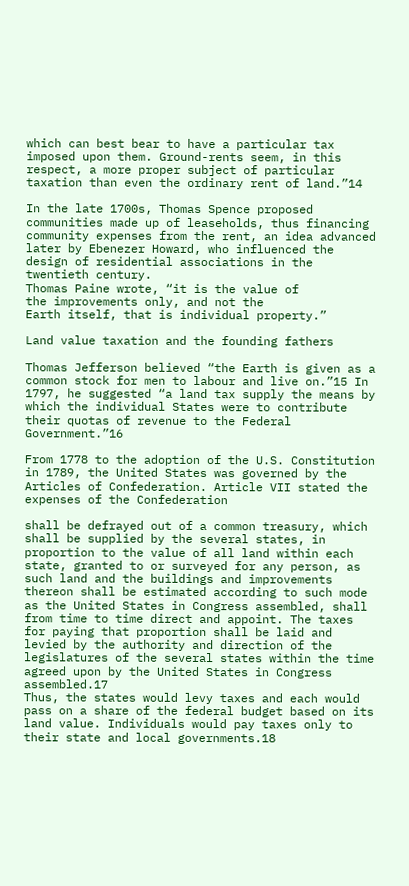which can best bear to have a particular tax imposed upon them. Ground-rents seem, in this respect, a more proper subject of particular taxation than even the ordinary rent of land.”14

In the late 1700s, Thomas Spence proposed communities made up of leaseholds, thus financing community expenses from the rent, an idea advanced later by Ebenezer Howard, who influenced the design of residential associations in the twentieth century.
Thomas Paine wrote, “it is the value of
the improvements only, and not the
Earth itself, that is individual property.”

Land value taxation and the founding fathers

Thomas Jefferson believed “the Earth is given as a common stock for men to labour and live on.”15 In 1797, he suggested “a land tax supply the means by which the individual States were to contribute their quotas of revenue to the Federal Government.”16

From 1778 to the adoption of the U.S. Constitution in 1789, the United States was governed by the Articles of Confederation. Article VII stated the expenses of the Confederation

shall be defrayed out of a common treasury, which shall be supplied by the several states, in proportion to the value of all land within each state, granted to or surveyed for any person, as such land and the buildings and improvements thereon shall be estimated according to such mode as the United States in Congress assembled, shall from time to time direct and appoint. The taxes for paying that proportion shall be laid and levied by the authority and direction of the legislatures of the several states within the time agreed upon by the United States in Congress assembled.17
Thus, the states would levy taxes and each would pass on a share of the federal budget based on its land value. Individuals would pay taxes only to their state and local governments.18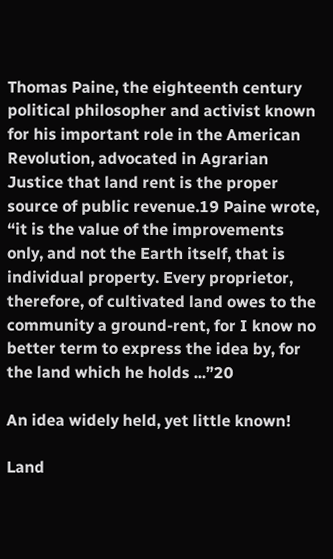Thomas Paine, the eighteenth century political philosopher and activist known for his important role in the American Revolution, advocated in Agrarian Justice that land rent is the proper source of public revenue.19 Paine wrote, “it is the value of the improvements only, and not the Earth itself, that is individual property. Every proprietor, therefore, of cultivated land owes to the community a ground-rent, for I know no better term to express the idea by, for the land which he holds ...”20

An idea widely held, yet little known!

Land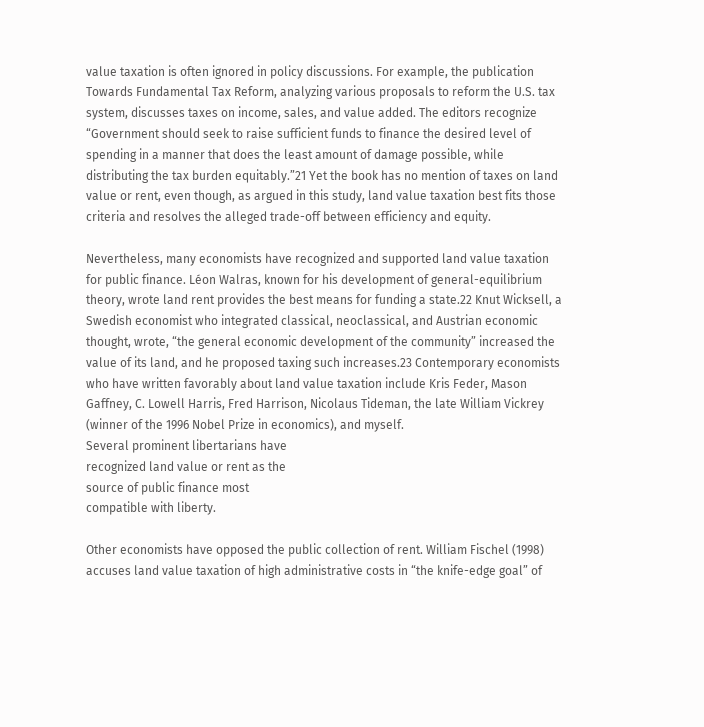value taxation is often ignored in policy discussions. For example, the publication Towards Fundamental Tax Reform, analyzing various proposals to reform the U.S. tax system, discusses taxes on income, sales, and value added. The editors recognize “Government should seek to raise sufficient funds to finance the desired level of spending in a manner that does the least amount of damage possible, while distributing the tax burden equitably.”21 Yet the book has no mention of taxes on land value or rent, even though, as argued in this study, land value taxation best fits those criteria and resolves the alleged trade-off between efficiency and equity.

Nevertheless, many economists have recognized and supported land value taxation for public finance. Léon Walras, known for his development of general-equilibrium theory, wrote land rent provides the best means for funding a state.22 Knut Wicksell, a Swedish economist who integrated classical, neoclassical, and Austrian economic thought, wrote, “the general economic development of the community” increased the value of its land, and he proposed taxing such increases.23 Contemporary economists who have written favorably about land value taxation include Kris Feder, Mason Gaffney, C. Lowell Harris, Fred Harrison, Nicolaus Tideman, the late William Vickrey (winner of the 1996 Nobel Prize in economics), and myself.
Several prominent libertarians have
recognized land value or rent as the
source of public finance most
compatible with liberty.

Other economists have opposed the public collection of rent. William Fischel (1998) accuses land value taxation of high administrative costs in “the knife-edge goal” of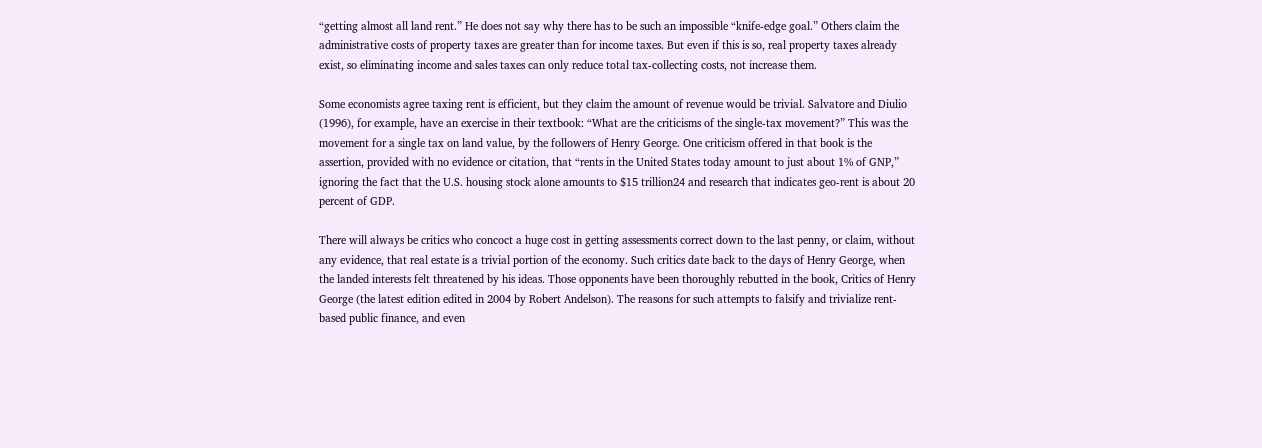“getting almost all land rent.” He does not say why there has to be such an impossible “knife-edge goal.” Others claim the administrative costs of property taxes are greater than for income taxes. But even if this is so, real property taxes already exist, so eliminating income and sales taxes can only reduce total tax-collecting costs, not increase them.

Some economists agree taxing rent is efficient, but they claim the amount of revenue would be trivial. Salvatore and Diulio (1996), for example, have an exercise in their textbook: “What are the criticisms of the single-tax movement?” This was the movement for a single tax on land value, by the followers of Henry George. One criticism offered in that book is the assertion, provided with no evidence or citation, that “rents in the United States today amount to just about 1% of GNP,” ignoring the fact that the U.S. housing stock alone amounts to $15 trillion24 and research that indicates geo-rent is about 20 percent of GDP.

There will always be critics who concoct a huge cost in getting assessments correct down to the last penny, or claim, without any evidence, that real estate is a trivial portion of the economy. Such critics date back to the days of Henry George, when the landed interests felt threatened by his ideas. Those opponents have been thoroughly rebutted in the book, Critics of Henry George (the latest edition edited in 2004 by Robert Andelson). The reasons for such attempts to falsify and trivialize rent-based public finance, and even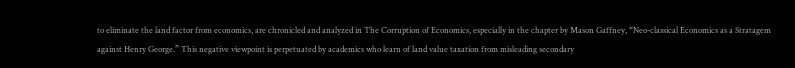to eliminate the land factor from economics, are chronicled and analyzed in The Corruption of Economics, especially in the chapter by Mason Gaffney, “Neo-classical Economics as a Stratagem against Henry George.” This negative viewpoint is perpetuated by academics who learn of land value taxation from misleading secondary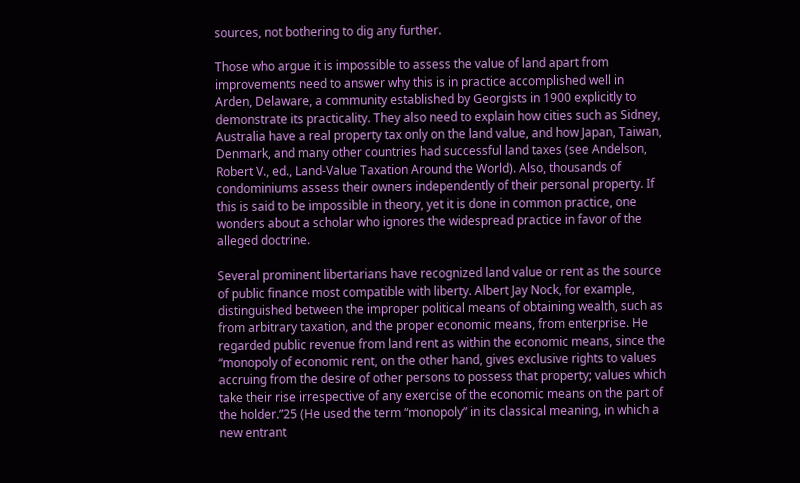sources, not bothering to dig any further.

Those who argue it is impossible to assess the value of land apart from improvements need to answer why this is in practice accomplished well in Arden, Delaware, a community established by Georgists in 1900 explicitly to demonstrate its practicality. They also need to explain how cities such as Sidney, Australia have a real property tax only on the land value, and how Japan, Taiwan, Denmark, and many other countries had successful land taxes (see Andelson, Robert V., ed., Land-Value Taxation Around the World). Also, thousands of condominiums assess their owners independently of their personal property. If this is said to be impossible in theory, yet it is done in common practice, one wonders about a scholar who ignores the widespread practice in favor of the alleged doctrine.

Several prominent libertarians have recognized land value or rent as the source of public finance most compatible with liberty. Albert Jay Nock, for example, distinguished between the improper political means of obtaining wealth, such as from arbitrary taxation, and the proper economic means, from enterprise. He regarded public revenue from land rent as within the economic means, since the “monopoly of economic rent, on the other hand, gives exclusive rights to values accruing from the desire of other persons to possess that property; values which take their rise irrespective of any exercise of the economic means on the part of the holder.”25 (He used the term “monopoly” in its classical meaning, in which a new entrant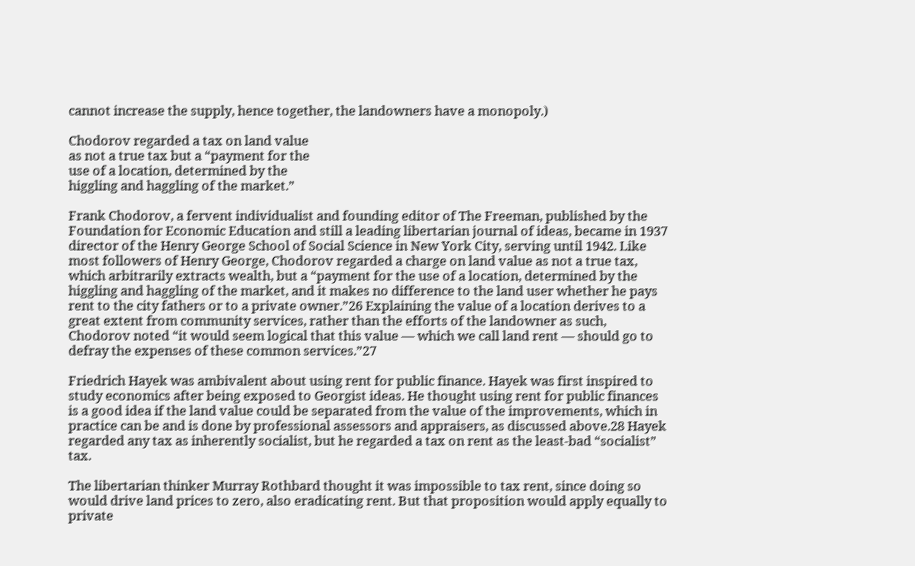cannot increase the supply, hence together, the landowners have a monopoly.)

Chodorov regarded a tax on land value
as not a true tax but a “payment for the
use of a location, determined by the
higgling and haggling of the market.”

Frank Chodorov, a fervent individualist and founding editor of The Freeman, published by the Foundation for Economic Education and still a leading libertarian journal of ideas, became in 1937 director of the Henry George School of Social Science in New York City, serving until 1942. Like most followers of Henry George, Chodorov regarded a charge on land value as not a true tax, which arbitrarily extracts wealth, but a “payment for the use of a location, determined by the higgling and haggling of the market, and it makes no difference to the land user whether he pays rent to the city fathers or to a private owner.”26 Explaining the value of a location derives to a great extent from community services, rather than the efforts of the landowner as such, Chodorov noted “it would seem logical that this value — which we call land rent — should go to defray the expenses of these common services.”27

Friedrich Hayek was ambivalent about using rent for public finance. Hayek was first inspired to study economics after being exposed to Georgist ideas. He thought using rent for public finances is a good idea if the land value could be separated from the value of the improvements, which in practice can be and is done by professional assessors and appraisers, as discussed above.28 Hayek regarded any tax as inherently socialist, but he regarded a tax on rent as the least-bad “socialist” tax.

The libertarian thinker Murray Rothbard thought it was impossible to tax rent, since doing so would drive land prices to zero, also eradicating rent. But that proposition would apply equally to private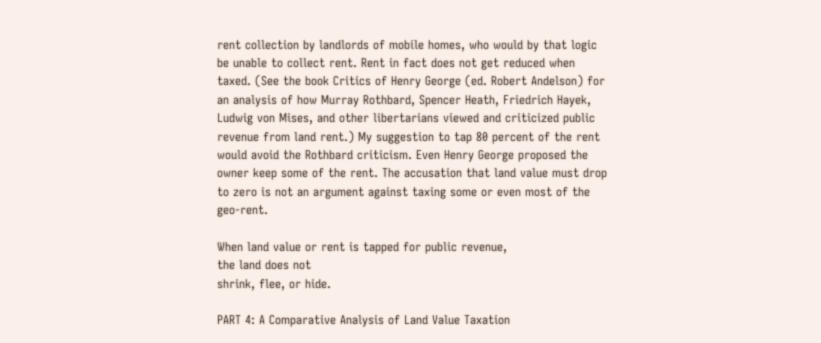rent collection by landlords of mobile homes, who would by that logic be unable to collect rent. Rent in fact does not get reduced when taxed. (See the book Critics of Henry George (ed. Robert Andelson) for an analysis of how Murray Rothbard, Spencer Heath, Friedrich Hayek, Ludwig von Mises, and other libertarians viewed and criticized public revenue from land rent.) My suggestion to tap 80 percent of the rent would avoid the Rothbard criticism. Even Henry George proposed the owner keep some of the rent. The accusation that land value must drop to zero is not an argument against taxing some or even most of the geo-rent.

When land value or rent is tapped for public revenue,
the land does not
shrink, flee, or hide.

PART 4: A Comparative Analysis of Land Value Taxation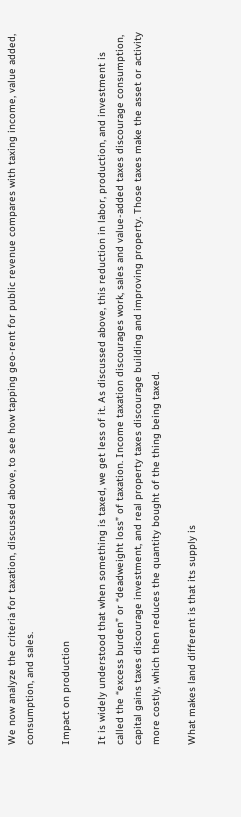We now analyze the criteria for taxation, discussed above, to see how tapping geo-rent for public revenue compares with taxing income, value added, consumption, and sales.

Impact on production

It is widely understood that when something is taxed, we get less of it. As discussed above, this reduction in labor, production, and investment is called the “excess burden” or “deadweight loss” of taxation. Income taxation discourages work, sales and value-added taxes discourage consumption, capital gains taxes discourage investment, and real property taxes discourage building and improving property. Those taxes make the asset or activity more costly, which then reduces the quantity bought of the thing being taxed.

What makes land different is that its supply is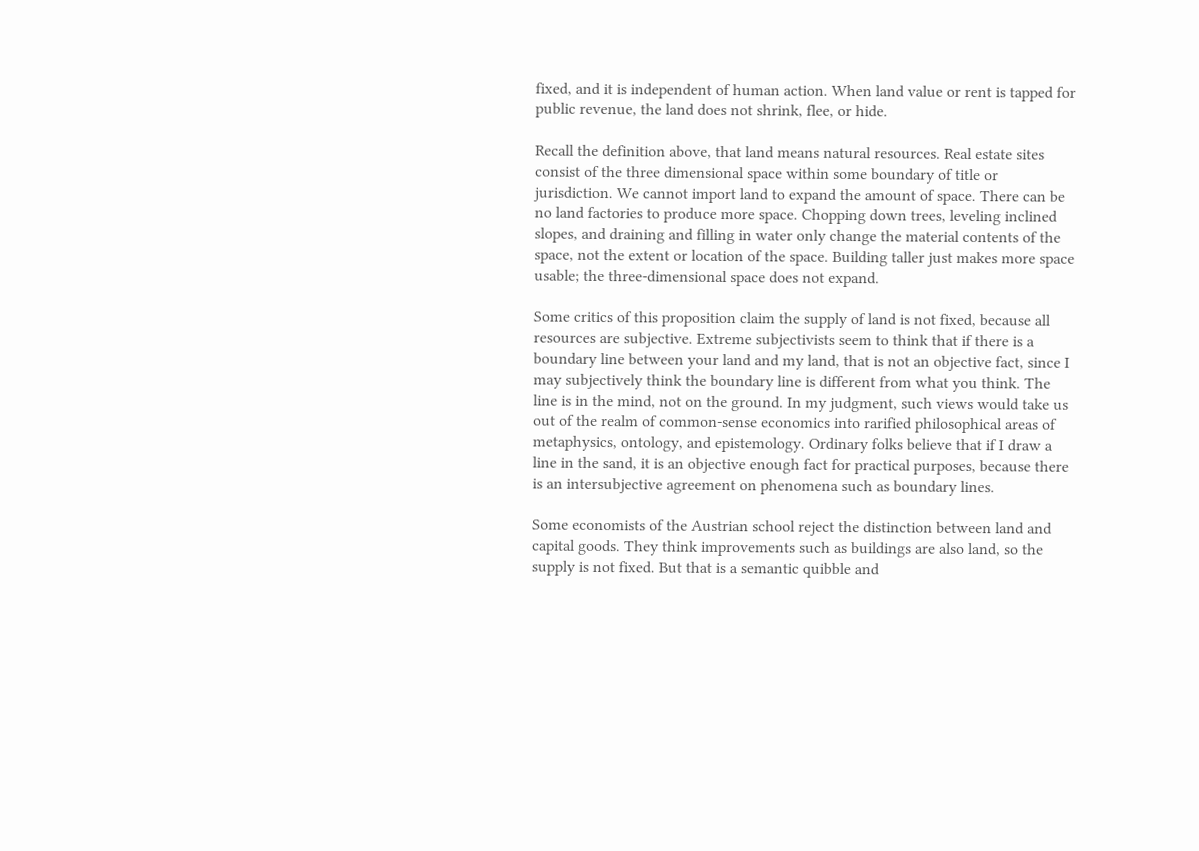fixed, and it is independent of human action. When land value or rent is tapped for public revenue, the land does not shrink, flee, or hide.

Recall the definition above, that land means natural resources. Real estate sites consist of the three dimensional space within some boundary of title or jurisdiction. We cannot import land to expand the amount of space. There can be no land factories to produce more space. Chopping down trees, leveling inclined slopes, and draining and filling in water only change the material contents of the space, not the extent or location of the space. Building taller just makes more space usable; the three-dimensional space does not expand.

Some critics of this proposition claim the supply of land is not fixed, because all resources are subjective. Extreme subjectivists seem to think that if there is a boundary line between your land and my land, that is not an objective fact, since I may subjectively think the boundary line is different from what you think. The line is in the mind, not on the ground. In my judgment, such views would take us out of the realm of common-sense economics into rarified philosophical areas of metaphysics, ontology, and epistemology. Ordinary folks believe that if I draw a line in the sand, it is an objective enough fact for practical purposes, because there is an intersubjective agreement on phenomena such as boundary lines.

Some economists of the Austrian school reject the distinction between land and capital goods. They think improvements such as buildings are also land, so the supply is not fixed. But that is a semantic quibble and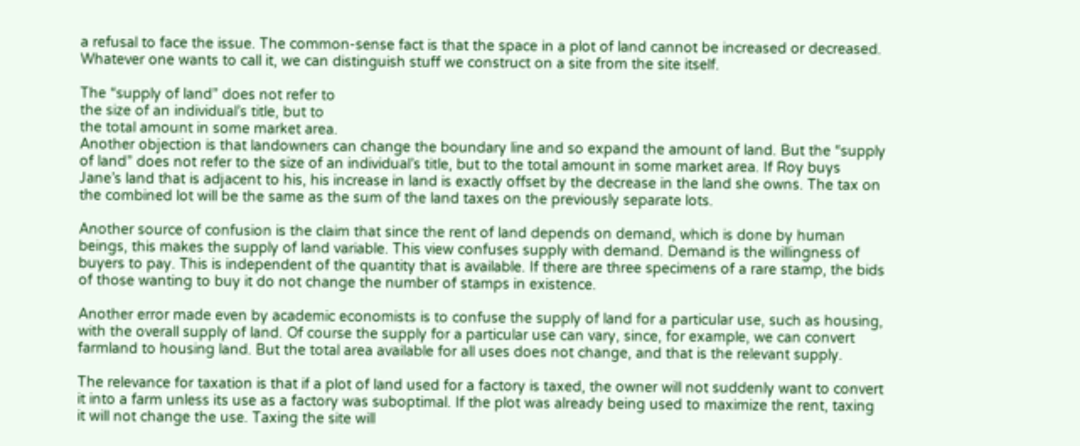a refusal to face the issue. The common-sense fact is that the space in a plot of land cannot be increased or decreased. Whatever one wants to call it, we can distinguish stuff we construct on a site from the site itself.

The “supply of land” does not refer to
the size of an individual’s title, but to
the total amount in some market area.
Another objection is that landowners can change the boundary line and so expand the amount of land. But the “supply of land” does not refer to the size of an individual’s title, but to the total amount in some market area. If Roy buys Jane’s land that is adjacent to his, his increase in land is exactly offset by the decrease in the land she owns. The tax on the combined lot will be the same as the sum of the land taxes on the previously separate lots.

Another source of confusion is the claim that since the rent of land depends on demand, which is done by human beings, this makes the supply of land variable. This view confuses supply with demand. Demand is the willingness of buyers to pay. This is independent of the quantity that is available. If there are three specimens of a rare stamp, the bids of those wanting to buy it do not change the number of stamps in existence.

Another error made even by academic economists is to confuse the supply of land for a particular use, such as housing, with the overall supply of land. Of course the supply for a particular use can vary, since, for example, we can convert farmland to housing land. But the total area available for all uses does not change, and that is the relevant supply.

The relevance for taxation is that if a plot of land used for a factory is taxed, the owner will not suddenly want to convert it into a farm unless its use as a factory was suboptimal. If the plot was already being used to maximize the rent, taxing it will not change the use. Taxing the site will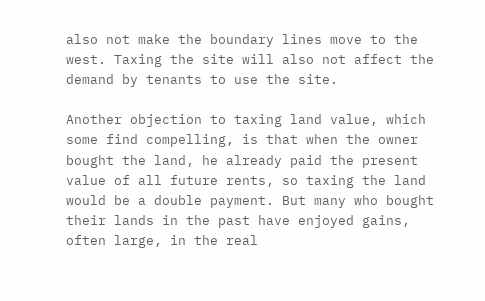also not make the boundary lines move to the west. Taxing the site will also not affect the demand by tenants to use the site.

Another objection to taxing land value, which some find compelling, is that when the owner bought the land, he already paid the present value of all future rents, so taxing the land would be a double payment. But many who bought their lands in the past have enjoyed gains, often large, in the real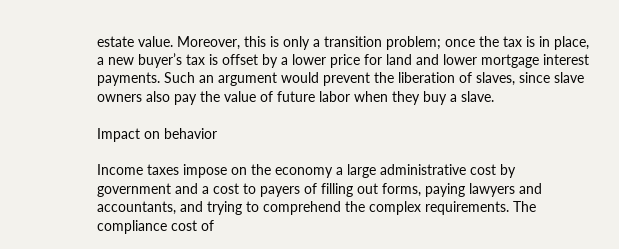estate value. Moreover, this is only a transition problem; once the tax is in place, a new buyer’s tax is offset by a lower price for land and lower mortgage interest payments. Such an argument would prevent the liberation of slaves, since slave owners also pay the value of future labor when they buy a slave.

Impact on behavior

Income taxes impose on the economy a large administrative cost by government and a cost to payers of filling out forms, paying lawyers and accountants, and trying to comprehend the complex requirements. The compliance cost of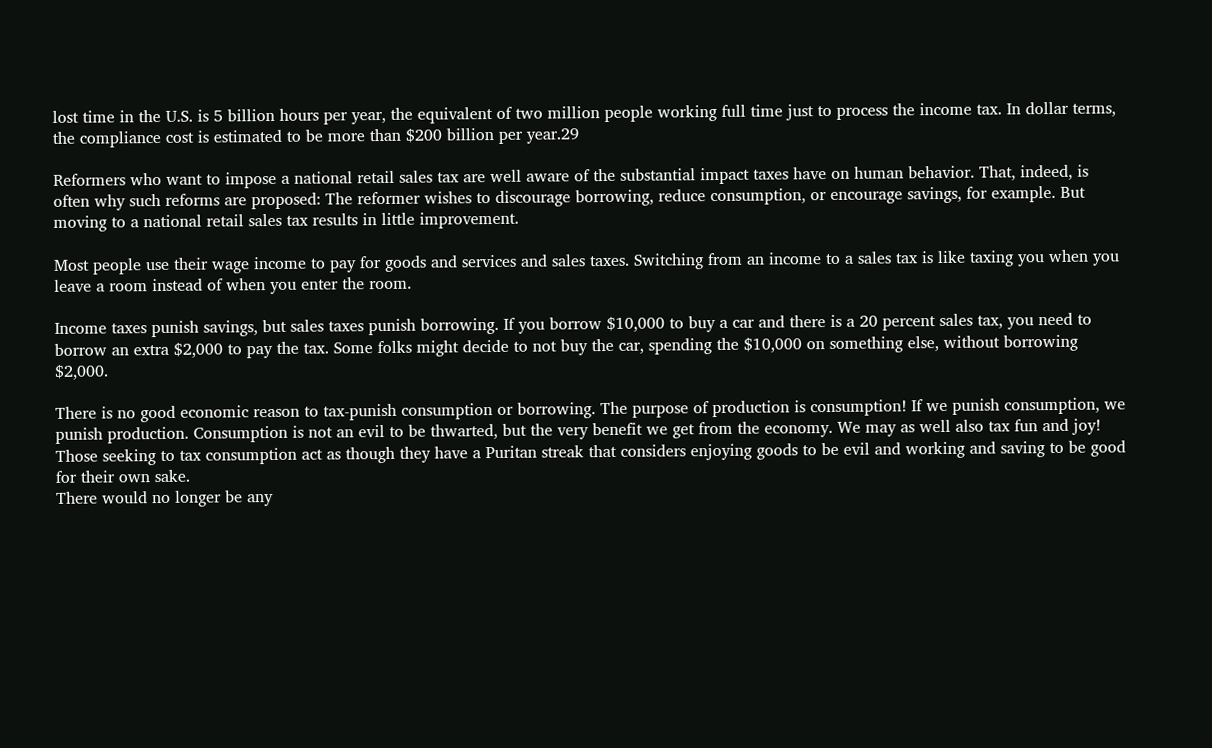lost time in the U.S. is 5 billion hours per year, the equivalent of two million people working full time just to process the income tax. In dollar terms, the compliance cost is estimated to be more than $200 billion per year.29

Reformers who want to impose a national retail sales tax are well aware of the substantial impact taxes have on human behavior. That, indeed, is often why such reforms are proposed: The reformer wishes to discourage borrowing, reduce consumption, or encourage savings, for example. But moving to a national retail sales tax results in little improvement.

Most people use their wage income to pay for goods and services and sales taxes. Switching from an income to a sales tax is like taxing you when you leave a room instead of when you enter the room.

Income taxes punish savings, but sales taxes punish borrowing. If you borrow $10,000 to buy a car and there is a 20 percent sales tax, you need to borrow an extra $2,000 to pay the tax. Some folks might decide to not buy the car, spending the $10,000 on something else, without borrowing $2,000.

There is no good economic reason to tax-punish consumption or borrowing. The purpose of production is consumption! If we punish consumption, we punish production. Consumption is not an evil to be thwarted, but the very benefit we get from the economy. We may as well also tax fun and joy! Those seeking to tax consumption act as though they have a Puritan streak that considers enjoying goods to be evil and working and saving to be good for their own sake.
There would no longer be any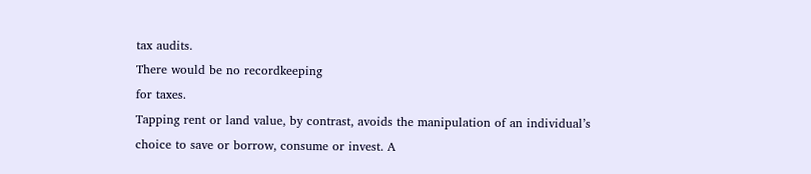tax audits.
There would be no recordkeeping
for taxes.
Tapping rent or land value, by contrast, avoids the manipulation of an individual’s choice to save or borrow, consume or invest. A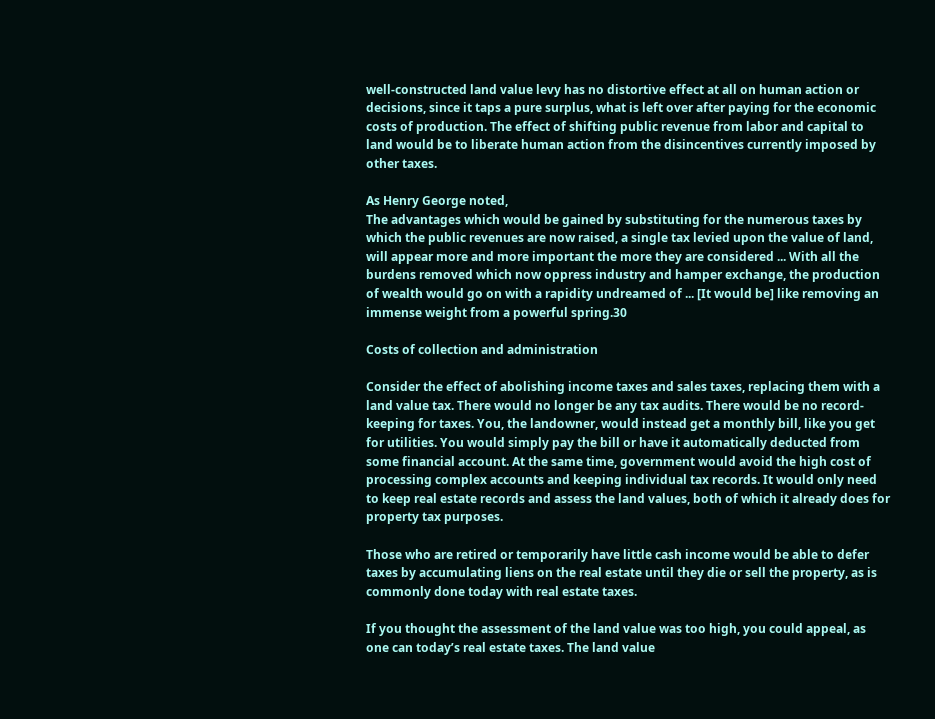well-constructed land value levy has no distortive effect at all on human action or decisions, since it taps a pure surplus, what is left over after paying for the economic costs of production. The effect of shifting public revenue from labor and capital to land would be to liberate human action from the disincentives currently imposed by other taxes.

As Henry George noted,
The advantages which would be gained by substituting for the numerous taxes by which the public revenues are now raised, a single tax levied upon the value of land, will appear more and more important the more they are considered ... With all the burdens removed which now oppress industry and hamper exchange, the production of wealth would go on with a rapidity undreamed of ... [It would be] like removing an immense weight from a powerful spring.30

Costs of collection and administration

Consider the effect of abolishing income taxes and sales taxes, replacing them with a land value tax. There would no longer be any tax audits. There would be no record-keeping for taxes. You, the landowner, would instead get a monthly bill, like you get for utilities. You would simply pay the bill or have it automatically deducted from some financial account. At the same time, government would avoid the high cost of processing complex accounts and keeping individual tax records. It would only need to keep real estate records and assess the land values, both of which it already does for property tax purposes.

Those who are retired or temporarily have little cash income would be able to defer taxes by accumulating liens on the real estate until they die or sell the property, as is commonly done today with real estate taxes.

If you thought the assessment of the land value was too high, you could appeal, as one can today’s real estate taxes. The land value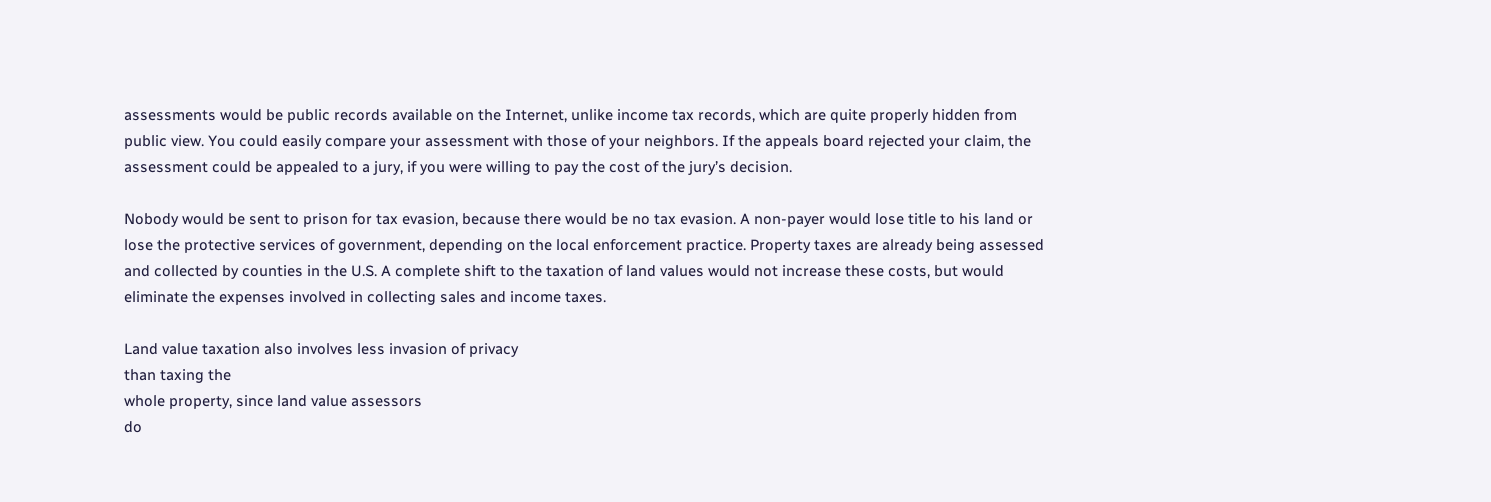assessments would be public records available on the Internet, unlike income tax records, which are quite properly hidden from public view. You could easily compare your assessment with those of your neighbors. If the appeals board rejected your claim, the assessment could be appealed to a jury, if you were willing to pay the cost of the jury’s decision.

Nobody would be sent to prison for tax evasion, because there would be no tax evasion. A non-payer would lose title to his land or lose the protective services of government, depending on the local enforcement practice. Property taxes are already being assessed and collected by counties in the U.S. A complete shift to the taxation of land values would not increase these costs, but would eliminate the expenses involved in collecting sales and income taxes.

Land value taxation also involves less invasion of privacy
than taxing the
whole property, since land value assessors
do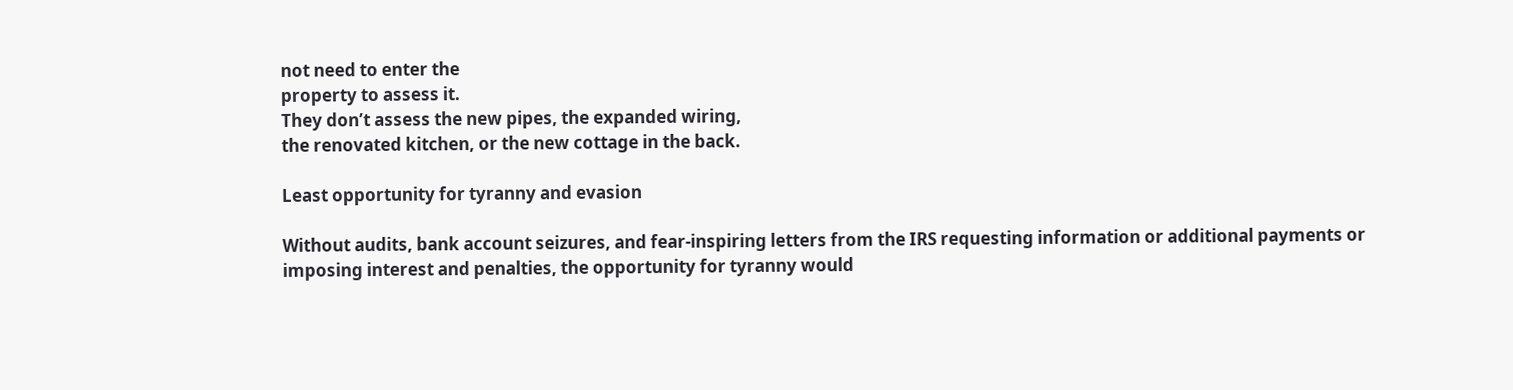not need to enter the
property to assess it.
They don’t assess the new pipes, the expanded wiring,
the renovated kitchen, or the new cottage in the back.

Least opportunity for tyranny and evasion

Without audits, bank account seizures, and fear-inspiring letters from the IRS requesting information or additional payments or imposing interest and penalties, the opportunity for tyranny would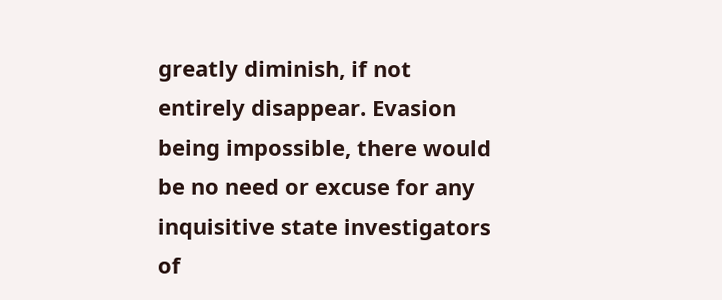greatly diminish, if not entirely disappear. Evasion being impossible, there would be no need or excuse for any inquisitive state investigators of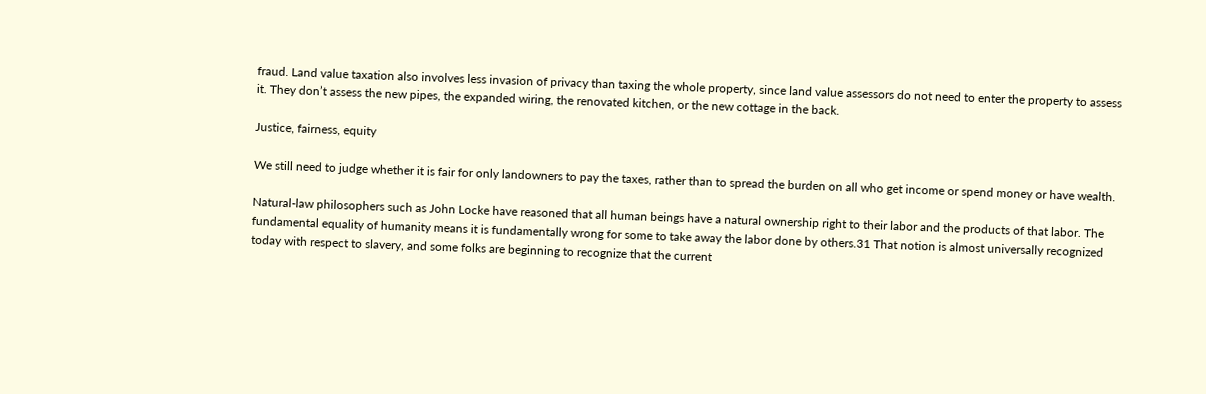fraud. Land value taxation also involves less invasion of privacy than taxing the whole property, since land value assessors do not need to enter the property to assess it. They don’t assess the new pipes, the expanded wiring, the renovated kitchen, or the new cottage in the back.

Justice, fairness, equity

We still need to judge whether it is fair for only landowners to pay the taxes, rather than to spread the burden on all who get income or spend money or have wealth.

Natural-law philosophers such as John Locke have reasoned that all human beings have a natural ownership right to their labor and the products of that labor. The fundamental equality of humanity means it is fundamentally wrong for some to take away the labor done by others.31 That notion is almost universally recognized today with respect to slavery, and some folks are beginning to recognize that the current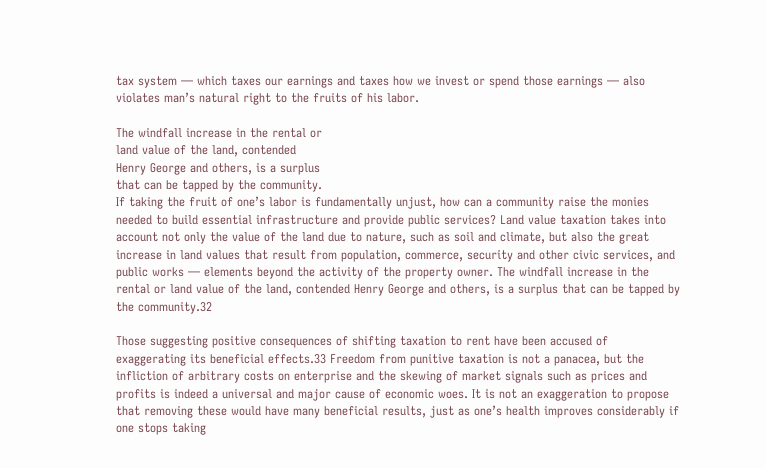tax system — which taxes our earnings and taxes how we invest or spend those earnings — also violates man’s natural right to the fruits of his labor.

The windfall increase in the rental or
land value of the land, contended
Henry George and others, is a surplus
that can be tapped by the community.
If taking the fruit of one’s labor is fundamentally unjust, how can a community raise the monies needed to build essential infrastructure and provide public services? Land value taxation takes into account not only the value of the land due to nature, such as soil and climate, but also the great increase in land values that result from population, commerce, security and other civic services, and public works — elements beyond the activity of the property owner. The windfall increase in the rental or land value of the land, contended Henry George and others, is a surplus that can be tapped by the community.32

Those suggesting positive consequences of shifting taxation to rent have been accused of exaggerating its beneficial effects.33 Freedom from punitive taxation is not a panacea, but the infliction of arbitrary costs on enterprise and the skewing of market signals such as prices and profits is indeed a universal and major cause of economic woes. It is not an exaggeration to propose that removing these would have many beneficial results, just as one’s health improves considerably if one stops taking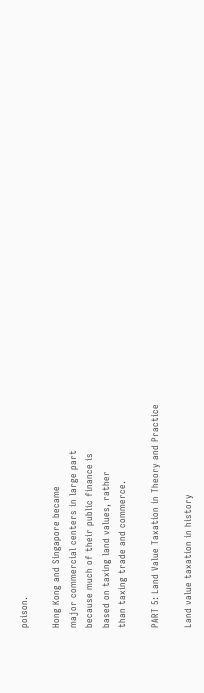poison.

Hong Kong and Singapore became
major commercial centers in large part
because much of their public finance is
based on taxing land values, rather
than taxing trade and commerce.

PART 5: Land Value Taxation in Theory and Practice

Land value taxation in history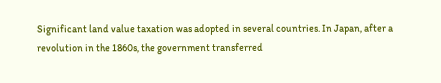Significant land value taxation was adopted in several countries. In Japan, after a revolution in the 1860s, the government transferred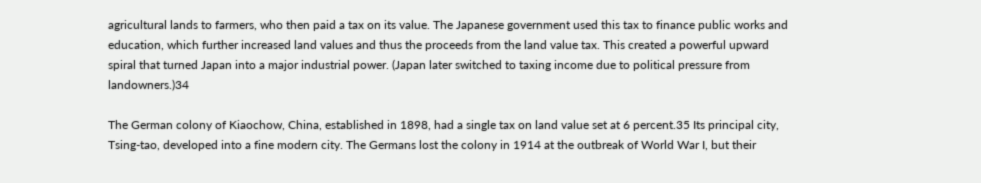agricultural lands to farmers, who then paid a tax on its value. The Japanese government used this tax to finance public works and education, which further increased land values and thus the proceeds from the land value tax. This created a powerful upward spiral that turned Japan into a major industrial power. (Japan later switched to taxing income due to political pressure from landowners.)34

The German colony of Kiaochow, China, established in 1898, had a single tax on land value set at 6 percent.35 Its principal city, Tsing-tao, developed into a fine modern city. The Germans lost the colony in 1914 at the outbreak of World War I, but their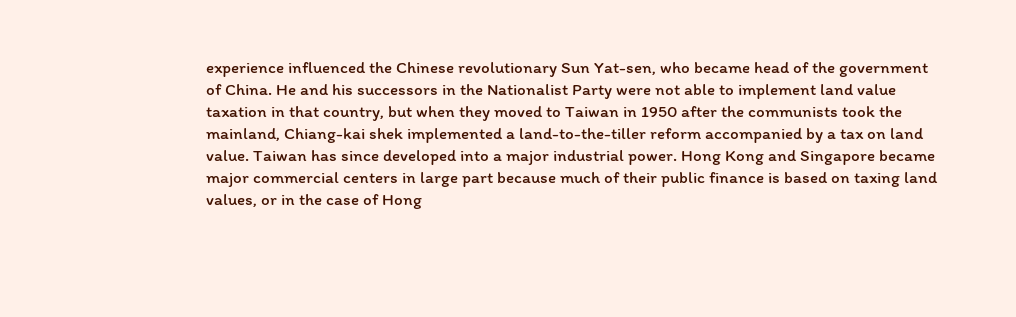experience influenced the Chinese revolutionary Sun Yat-sen, who became head of the government of China. He and his successors in the Nationalist Party were not able to implement land value taxation in that country, but when they moved to Taiwan in 1950 after the communists took the mainland, Chiang-kai shek implemented a land-to-the-tiller reform accompanied by a tax on land value. Taiwan has since developed into a major industrial power. Hong Kong and Singapore became major commercial centers in large part because much of their public finance is based on taxing land values, or in the case of Hong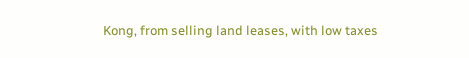Kong, from selling land leases, with low taxes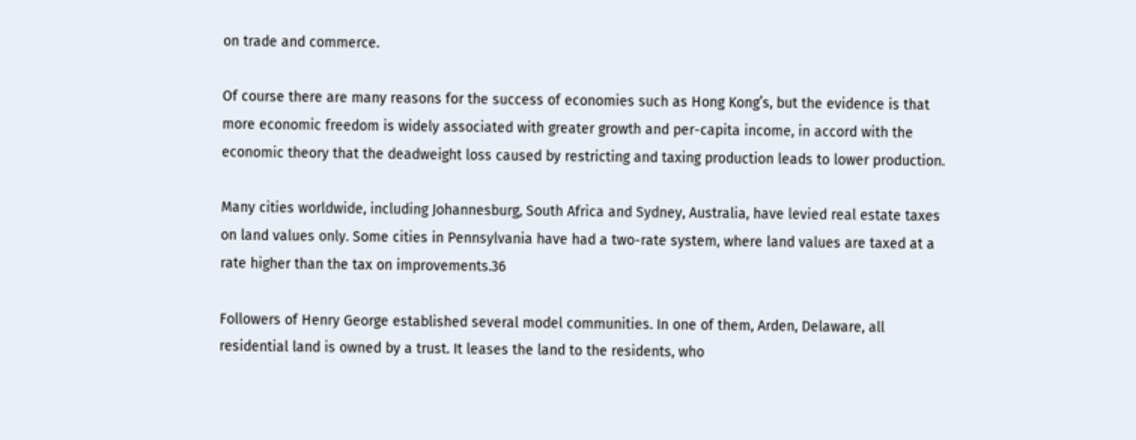on trade and commerce.

Of course there are many reasons for the success of economies such as Hong Kong’s, but the evidence is that more economic freedom is widely associated with greater growth and per-capita income, in accord with the economic theory that the deadweight loss caused by restricting and taxing production leads to lower production.

Many cities worldwide, including Johannesburg, South Africa and Sydney, Australia, have levied real estate taxes on land values only. Some cities in Pennsylvania have had a two-rate system, where land values are taxed at a rate higher than the tax on improvements.36

Followers of Henry George established several model communities. In one of them, Arden, Delaware, all residential land is owned by a trust. It leases the land to the residents, who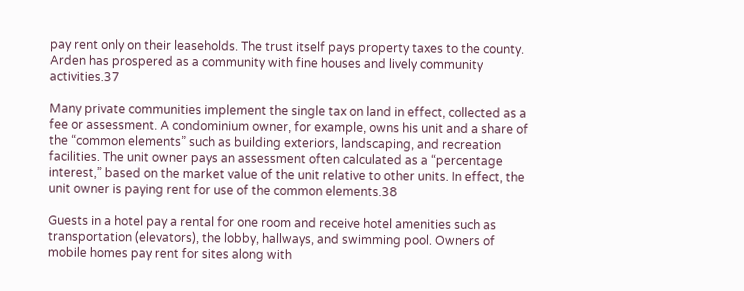pay rent only on their leaseholds. The trust itself pays property taxes to the county. Arden has prospered as a community with fine houses and lively community activities.37

Many private communities implement the single tax on land in effect, collected as a fee or assessment. A condominium owner, for example, owns his unit and a share of the “common elements” such as building exteriors, landscaping, and recreation facilities. The unit owner pays an assessment often calculated as a “percentage interest,” based on the market value of the unit relative to other units. In effect, the unit owner is paying rent for use of the common elements.38

Guests in a hotel pay a rental for one room and receive hotel amenities such as transportation (elevators), the lobby, hallways, and swimming pool. Owners of mobile homes pay rent for sites along with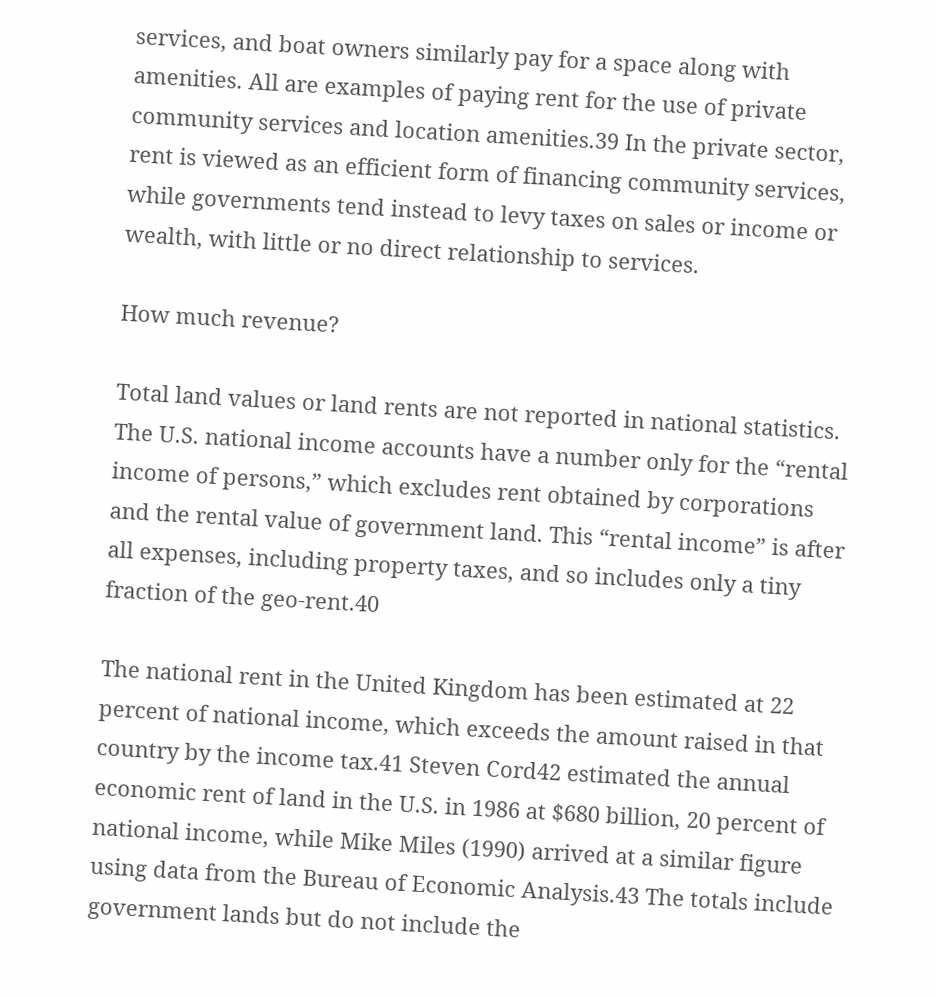services, and boat owners similarly pay for a space along with amenities. All are examples of paying rent for the use of private community services and location amenities.39 In the private sector, rent is viewed as an efficient form of financing community services, while governments tend instead to levy taxes on sales or income or wealth, with little or no direct relationship to services.

How much revenue?

Total land values or land rents are not reported in national statistics. The U.S. national income accounts have a number only for the “rental income of persons,” which excludes rent obtained by corporations and the rental value of government land. This “rental income” is after all expenses, including property taxes, and so includes only a tiny fraction of the geo-rent.40

The national rent in the United Kingdom has been estimated at 22 percent of national income, which exceeds the amount raised in that  country by the income tax.41 Steven Cord42 estimated the annual economic rent of land in the U.S. in 1986 at $680 billion, 20 percent of national income, while Mike Miles (1990) arrived at a similar figure using data from the Bureau of Economic Analysis.43 The totals include government lands but do not include the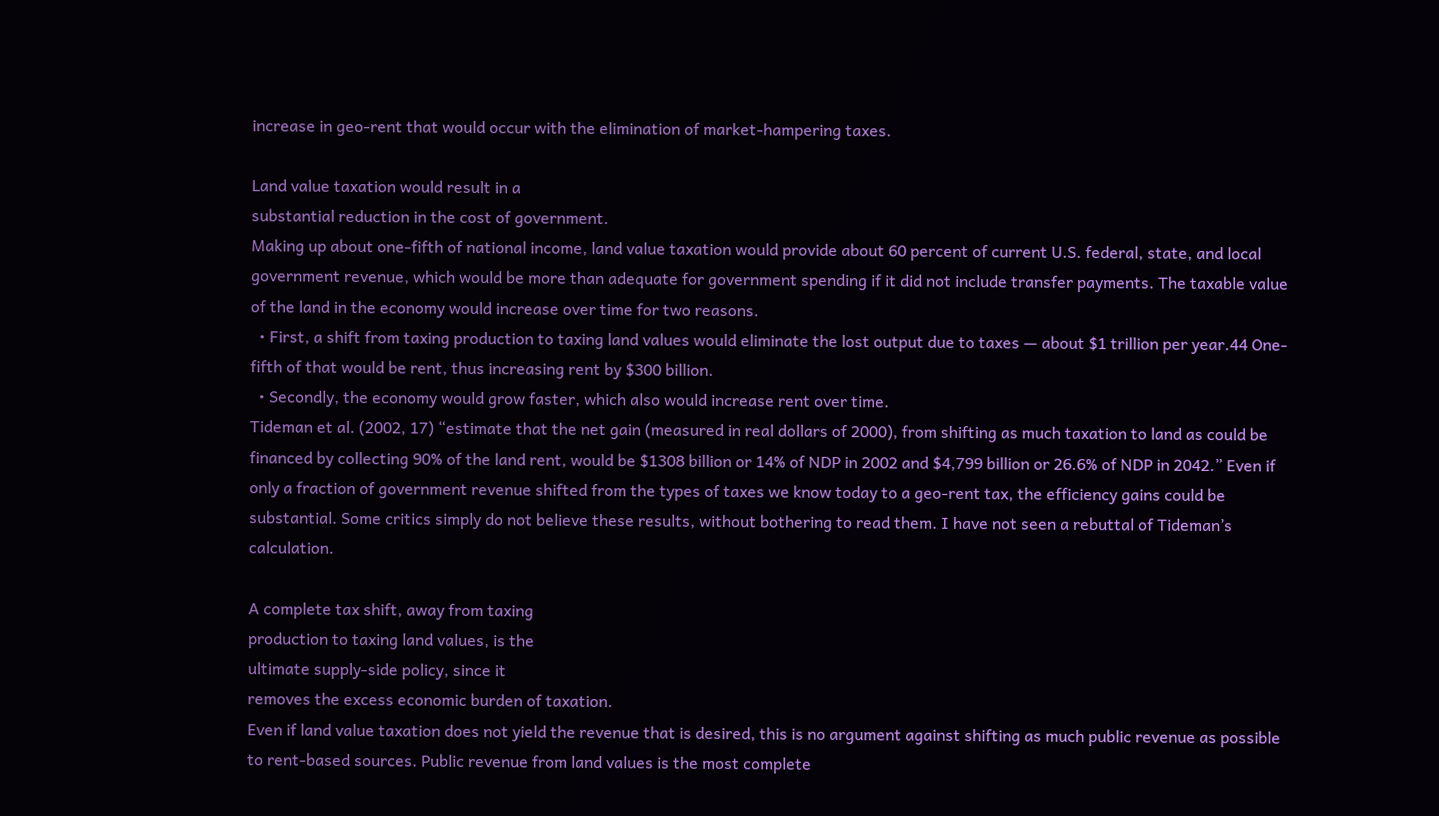increase in geo-rent that would occur with the elimination of market-hampering taxes.

Land value taxation would result in a
substantial reduction in the cost of government.
Making up about one-fifth of national income, land value taxation would provide about 60 percent of current U.S. federal, state, and local government revenue, which would be more than adequate for government spending if it did not include transfer payments. The taxable value of the land in the economy would increase over time for two reasons.
  • First, a shift from taxing production to taxing land values would eliminate the lost output due to taxes — about $1 trillion per year.44 One-fifth of that would be rent, thus increasing rent by $300 billion.
  • Secondly, the economy would grow faster, which also would increase rent over time.
Tideman et al. (2002, 17) “estimate that the net gain (measured in real dollars of 2000), from shifting as much taxation to land as could be financed by collecting 90% of the land rent, would be $1308 billion or 14% of NDP in 2002 and $4,799 billion or 26.6% of NDP in 2042.” Even if only a fraction of government revenue shifted from the types of taxes we know today to a geo-rent tax, the efficiency gains could be substantial. Some critics simply do not believe these results, without bothering to read them. I have not seen a rebuttal of Tideman’s calculation.

A complete tax shift, away from taxing
production to taxing land values, is the
ultimate supply-side policy, since it
removes the excess economic burden of taxation.
Even if land value taxation does not yield the revenue that is desired, this is no argument against shifting as much public revenue as possible to rent-based sources. Public revenue from land values is the most complete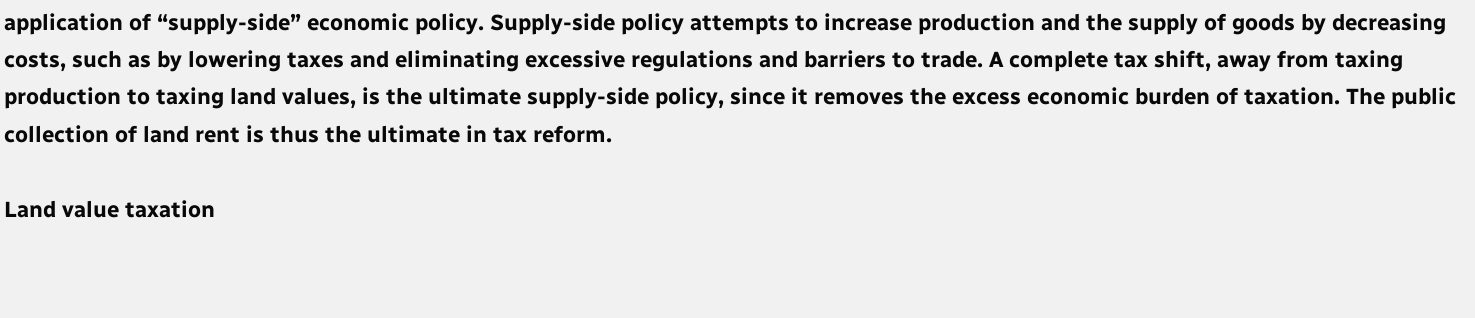application of “supply-side” economic policy. Supply-side policy attempts to increase production and the supply of goods by decreasing costs, such as by lowering taxes and eliminating excessive regulations and barriers to trade. A complete tax shift, away from taxing production to taxing land values, is the ultimate supply-side policy, since it removes the excess economic burden of taxation. The public collection of land rent is thus the ultimate in tax reform.

Land value taxation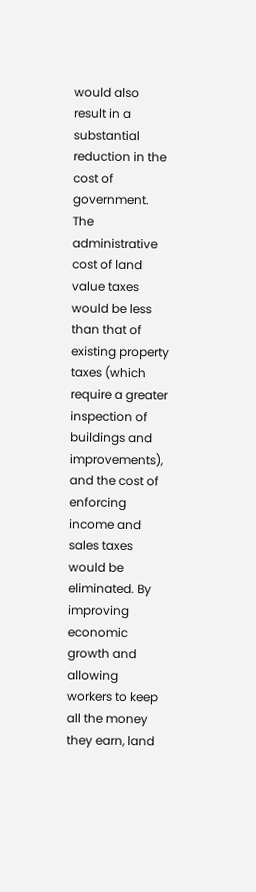would also result in a substantial reduction in the cost of government. The administrative cost of land value taxes would be less than that of existing property taxes (which require a greater inspection of buildings and improvements), and the cost of enforcing income and sales taxes would be eliminated. By improving economic growth and allowing workers to keep all the money they earn, land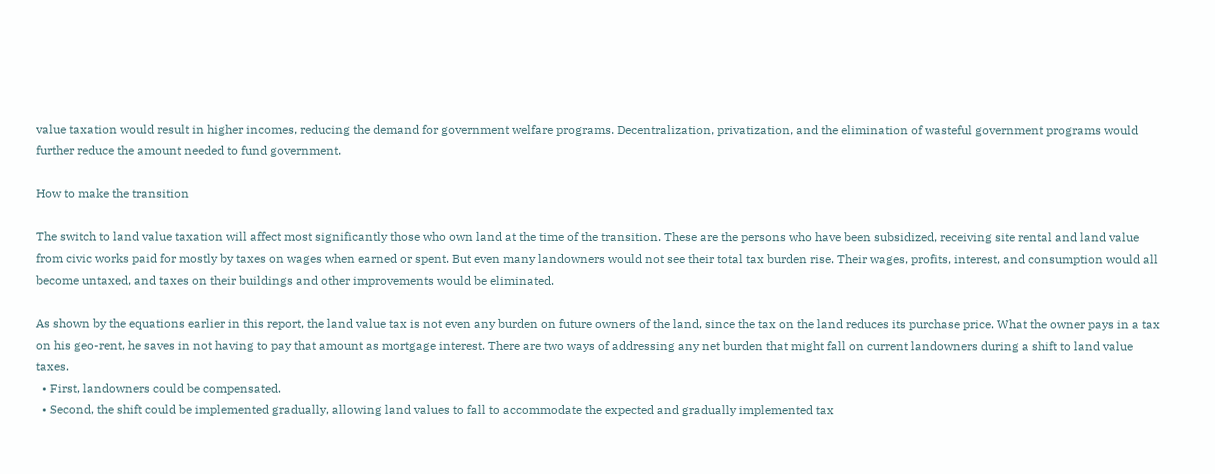value taxation would result in higher incomes, reducing the demand for government welfare programs. Decentralization, privatization, and the elimination of wasteful government programs would further reduce the amount needed to fund government.

How to make the transition

The switch to land value taxation will affect most significantly those who own land at the time of the transition. These are the persons who have been subsidized, receiving site rental and land value from civic works paid for mostly by taxes on wages when earned or spent. But even many landowners would not see their total tax burden rise. Their wages, profits, interest, and consumption would all become untaxed, and taxes on their buildings and other improvements would be eliminated.

As shown by the equations earlier in this report, the land value tax is not even any burden on future owners of the land, since the tax on the land reduces its purchase price. What the owner pays in a tax on his geo-rent, he saves in not having to pay that amount as mortgage interest. There are two ways of addressing any net burden that might fall on current landowners during a shift to land value taxes.
  • First, landowners could be compensated.
  • Second, the shift could be implemented gradually, allowing land values to fall to accommodate the expected and gradually implemented tax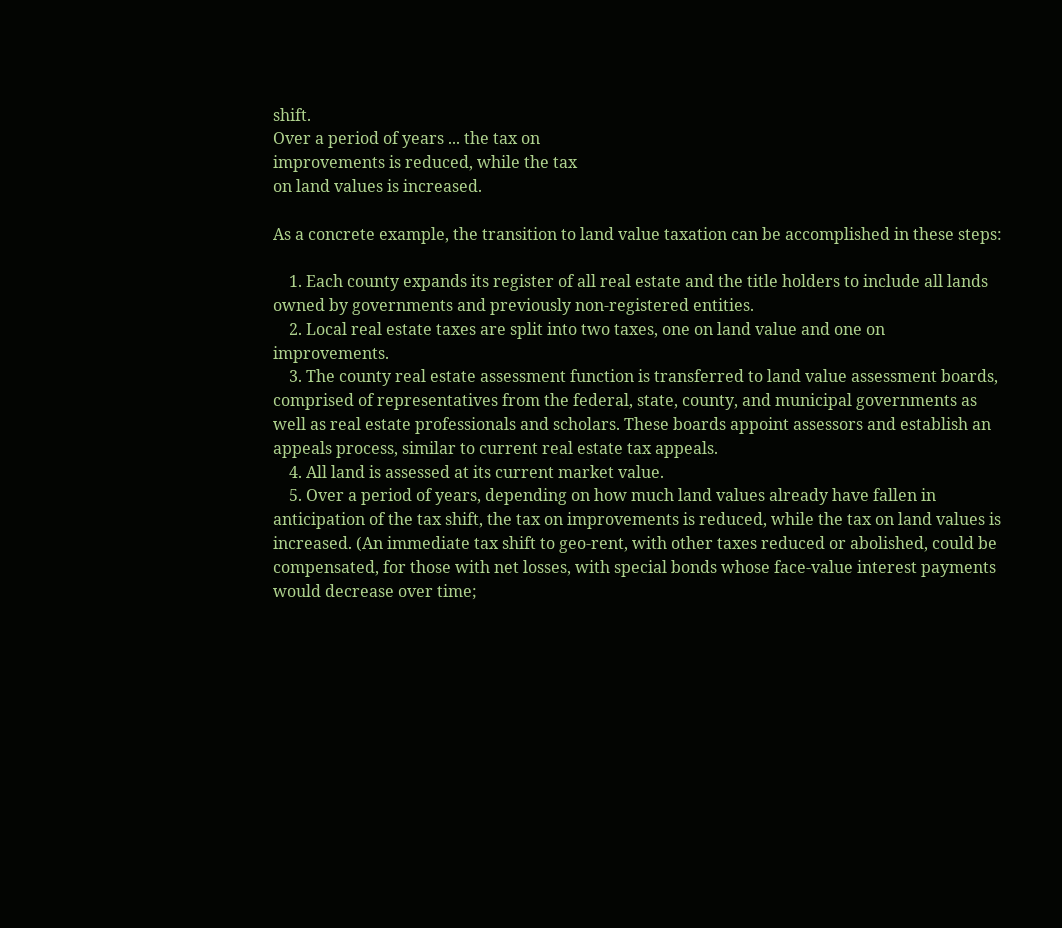shift.
Over a period of years ... the tax on
improvements is reduced, while the tax
on land values is increased.

As a concrete example, the transition to land value taxation can be accomplished in these steps:

    1. Each county expands its register of all real estate and the title holders to include all lands owned by governments and previously non-registered entities.
    2. Local real estate taxes are split into two taxes, one on land value and one on improvements.
    3. The county real estate assessment function is transferred to land value assessment boards, comprised of representatives from the federal, state, county, and municipal governments as well as real estate professionals and scholars. These boards appoint assessors and establish an appeals process, similar to current real estate tax appeals.
    4. All land is assessed at its current market value.
    5. Over a period of years, depending on how much land values already have fallen in anticipation of the tax shift, the tax on improvements is reduced, while the tax on land values is increased. (An immediate tax shift to geo-rent, with other taxes reduced or abolished, could be compensated, for those with net losses, with special bonds whose face-value interest payments would decrease over time;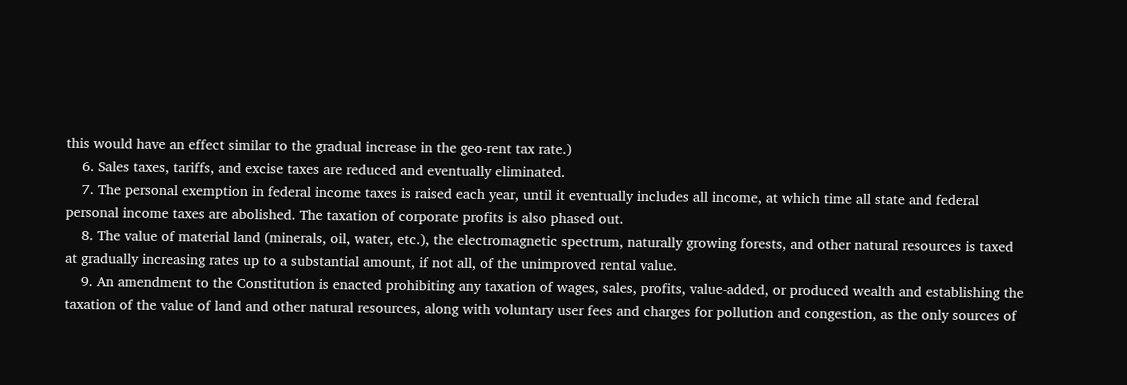this would have an effect similar to the gradual increase in the geo-rent tax rate.)
    6. Sales taxes, tariffs, and excise taxes are reduced and eventually eliminated.
    7. The personal exemption in federal income taxes is raised each year, until it eventually includes all income, at which time all state and federal personal income taxes are abolished. The taxation of corporate profits is also phased out.
    8. The value of material land (minerals, oil, water, etc.), the electromagnetic spectrum, naturally growing forests, and other natural resources is taxed at gradually increasing rates up to a substantial amount, if not all, of the unimproved rental value.
    9. An amendment to the Constitution is enacted prohibiting any taxation of wages, sales, profits, value-added, or produced wealth and establishing the taxation of the value of land and other natural resources, along with voluntary user fees and charges for pollution and congestion, as the only sources of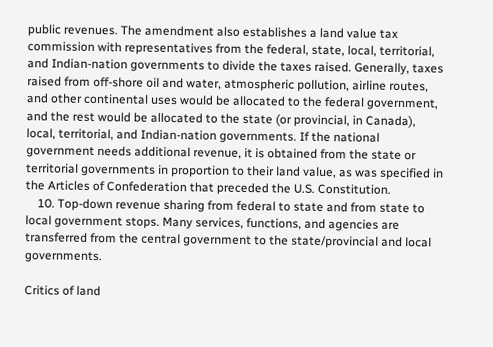public revenues. The amendment also establishes a land value tax commission with representatives from the federal, state, local, territorial, and Indian-nation governments to divide the taxes raised. Generally, taxes raised from off-shore oil and water, atmospheric pollution, airline routes, and other continental uses would be allocated to the federal government, and the rest would be allocated to the state (or provincial, in Canada), local, territorial, and Indian-nation governments. If the national government needs additional revenue, it is obtained from the state or territorial governments in proportion to their land value, as was specified in the Articles of Confederation that preceded the U.S. Constitution.
    10. Top-down revenue sharing from federal to state and from state to local government stops. Many services, functions, and agencies are transferred from the central government to the state/provincial and local governments.

Critics of land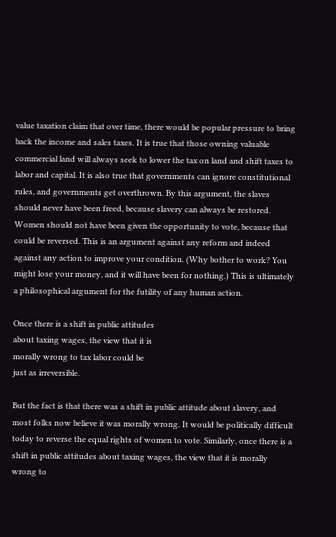value taxation claim that over time, there would be popular pressure to bring back the income and sales taxes. It is true that those owning valuable commercial land will always seek to lower the tax on land and shift taxes to labor and capital. It is also true that governments can ignore constitutional rules, and governments get overthrown. By this argument, the slaves should never have been freed, because slavery can always be restored. Women should not have been given the opportunity to vote, because that could be reversed. This is an argument against any reform and indeed against any action to improve your condition. (Why bother to work? You might lose your money, and it will have been for nothing.) This is ultimately a philosophical argument for the futility of any human action.

Once there is a shift in public attitudes
about taxing wages, the view that it is
morally wrong to tax labor could be
just as irreversible.

But the fact is that there was a shift in public attitude about slavery, and most folks now believe it was morally wrong. It would be politically difficult today to reverse the equal rights of women to vote. Similarly, once there is a shift in public attitudes about taxing wages, the view that it is morally wrong to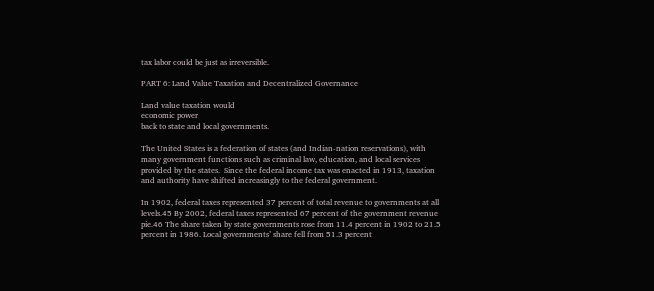tax labor could be just as irreversible.

PART 6: Land Value Taxation and Decentralized Governance

Land value taxation would
economic power
back to state and local governments.

The United States is a federation of states (and Indian-nation reservations), with many government functions such as criminal law, education, and local services provided by the states.  Since the federal income tax was enacted in 1913, taxation and authority have shifted increasingly to the federal government.

In 1902, federal taxes represented 37 percent of total revenue to governments at all levels.45 By 2002, federal taxes represented 67 percent of the government revenue pie.46 The share taken by state governments rose from 11.4 percent in 1902 to 21.5 percent in 1986. Local governments’ share fell from 51.3 percent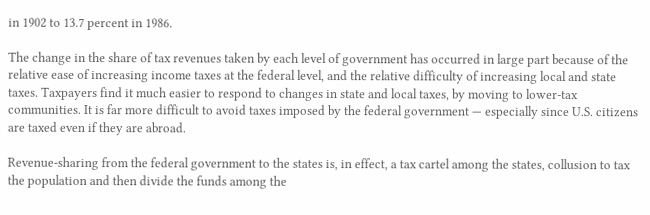in 1902 to 13.7 percent in 1986.

The change in the share of tax revenues taken by each level of government has occurred in large part because of the relative ease of increasing income taxes at the federal level, and the relative difficulty of increasing local and state taxes. Taxpayers find it much easier to respond to changes in state and local taxes, by moving to lower-tax communities. It is far more difficult to avoid taxes imposed by the federal government — especially since U.S. citizens are taxed even if they are abroad.

Revenue-sharing from the federal government to the states is, in effect, a tax cartel among the states, collusion to tax the population and then divide the funds among the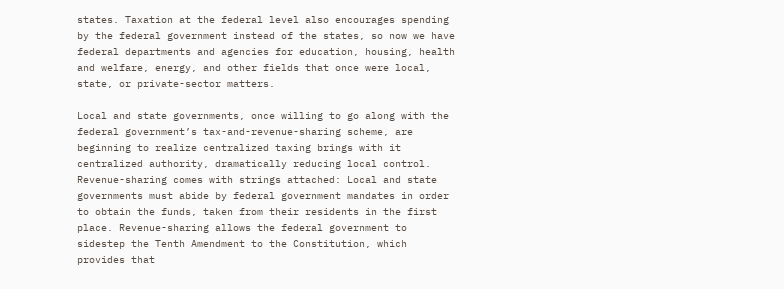states. Taxation at the federal level also encourages spending by the federal government instead of the states, so now we have federal departments and agencies for education, housing, health and welfare, energy, and other fields that once were local, state, or private-sector matters.

Local and state governments, once willing to go along with the federal government’s tax-and-revenue-sharing scheme, are beginning to realize centralized taxing brings with it centralized authority, dramatically reducing local control. Revenue-sharing comes with strings attached: Local and state governments must abide by federal government mandates in order to obtain the funds, taken from their residents in the first place. Revenue-sharing allows the federal government to sidestep the Tenth Amendment to the Constitution, which provides that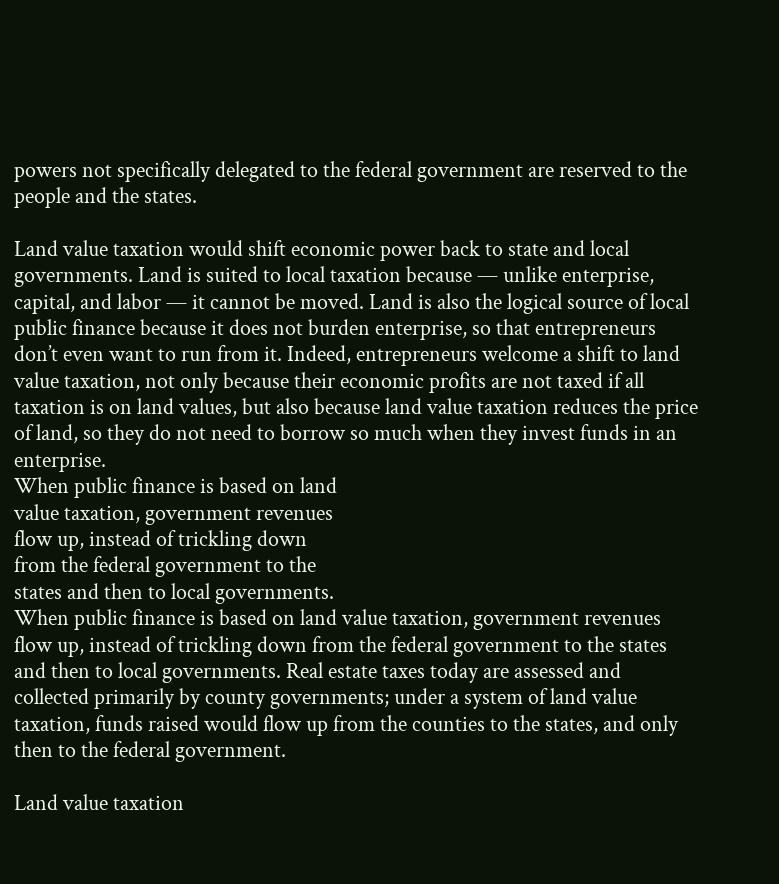powers not specifically delegated to the federal government are reserved to the people and the states.

Land value taxation would shift economic power back to state and local governments. Land is suited to local taxation because — unlike enterprise, capital, and labor — it cannot be moved. Land is also the logical source of local public finance because it does not burden enterprise, so that entrepreneurs don’t even want to run from it. Indeed, entrepreneurs welcome a shift to land value taxation, not only because their economic profits are not taxed if all taxation is on land values, but also because land value taxation reduces the price of land, so they do not need to borrow so much when they invest funds in an enterprise.
When public finance is based on land
value taxation, government revenues
flow up, instead of trickling down
from the federal government to the
states and then to local governments.
When public finance is based on land value taxation, government revenues flow up, instead of trickling down from the federal government to the states and then to local governments. Real estate taxes today are assessed and collected primarily by county governments; under a system of land value taxation, funds raised would flow up from the counties to the states, and only then to the federal government.

Land value taxation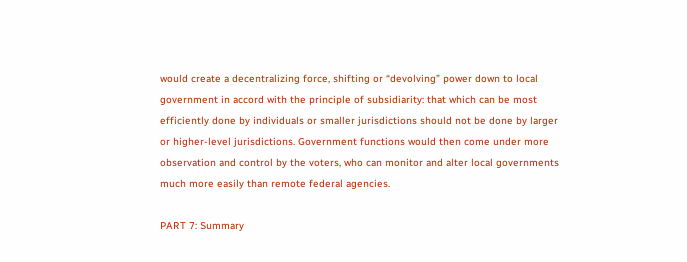would create a decentralizing force, shifting or “devolving” power down to local government in accord with the principle of subsidiarity: that which can be most efficiently done by individuals or smaller jurisdictions should not be done by larger or higher-level jurisdictions. Government functions would then come under more observation and control by the voters, who can monitor and alter local governments much more easily than remote federal agencies.

PART 7: Summary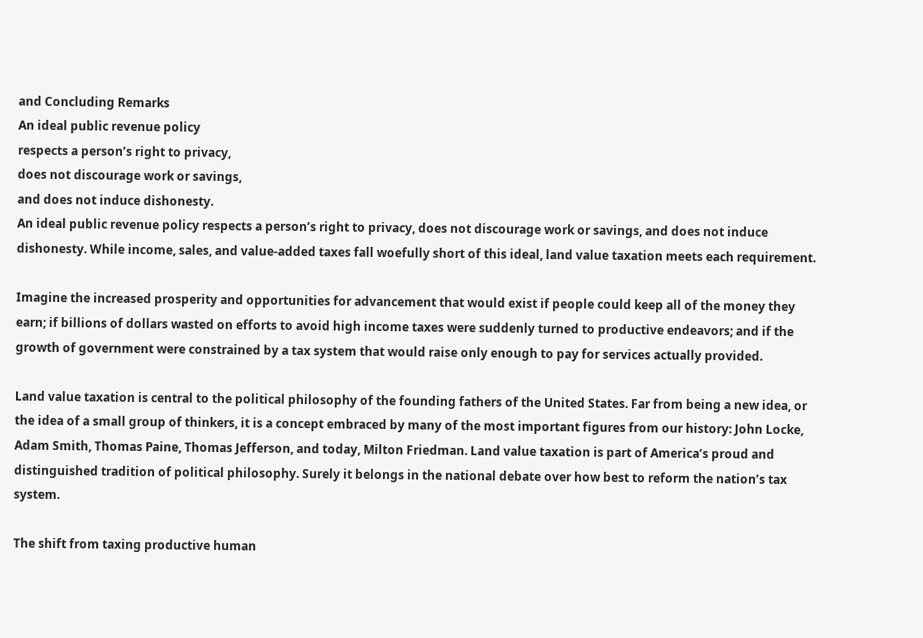and Concluding Remarks
An ideal public revenue policy
respects a person’s right to privacy,
does not discourage work or savings,
and does not induce dishonesty.
An ideal public revenue policy respects a person’s right to privacy, does not discourage work or savings, and does not induce dishonesty. While income, sales, and value-added taxes fall woefully short of this ideal, land value taxation meets each requirement.

Imagine the increased prosperity and opportunities for advancement that would exist if people could keep all of the money they earn; if billions of dollars wasted on efforts to avoid high income taxes were suddenly turned to productive endeavors; and if the growth of government were constrained by a tax system that would raise only enough to pay for services actually provided.

Land value taxation is central to the political philosophy of the founding fathers of the United States. Far from being a new idea, or the idea of a small group of thinkers, it is a concept embraced by many of the most important figures from our history: John Locke, Adam Smith, Thomas Paine, Thomas Jefferson, and today, Milton Friedman. Land value taxation is part of America’s proud and distinguished tradition of political philosophy. Surely it belongs in the national debate over how best to reform the nation’s tax system.

The shift from taxing productive human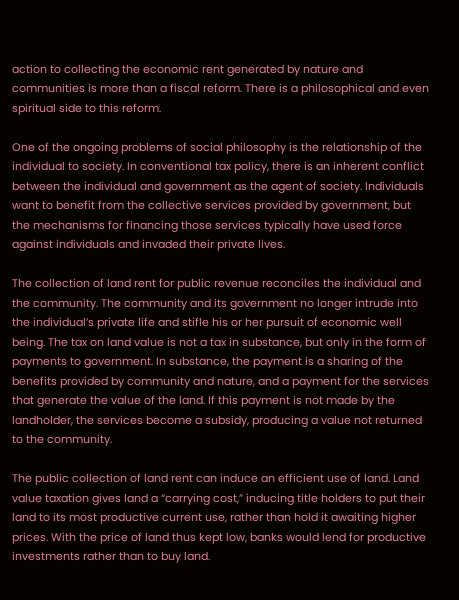action to collecting the economic rent generated by nature and communities is more than a fiscal reform. There is a philosophical and even spiritual side to this reform.

One of the ongoing problems of social philosophy is the relationship of the individual to society. In conventional tax policy, there is an inherent conflict between the individual and government as the agent of society. Individuals want to benefit from the collective services provided by government, but the mechanisms for financing those services typically have used force against individuals and invaded their private lives.

The collection of land rent for public revenue reconciles the individual and the community. The community and its government no longer intrude into the individual’s private life and stifle his or her pursuit of economic well being. The tax on land value is not a tax in substance, but only in the form of payments to government. In substance, the payment is a sharing of the benefits provided by community and nature, and a payment for the services that generate the value of the land. If this payment is not made by the landholder, the services become a subsidy, producing a value not returned to the community.

The public collection of land rent can induce an efficient use of land. Land value taxation gives land a “carrying cost,” inducing title holders to put their land to its most productive current use, rather than hold it awaiting higher prices. With the price of land thus kept low, banks would lend for productive investments rather than to buy land.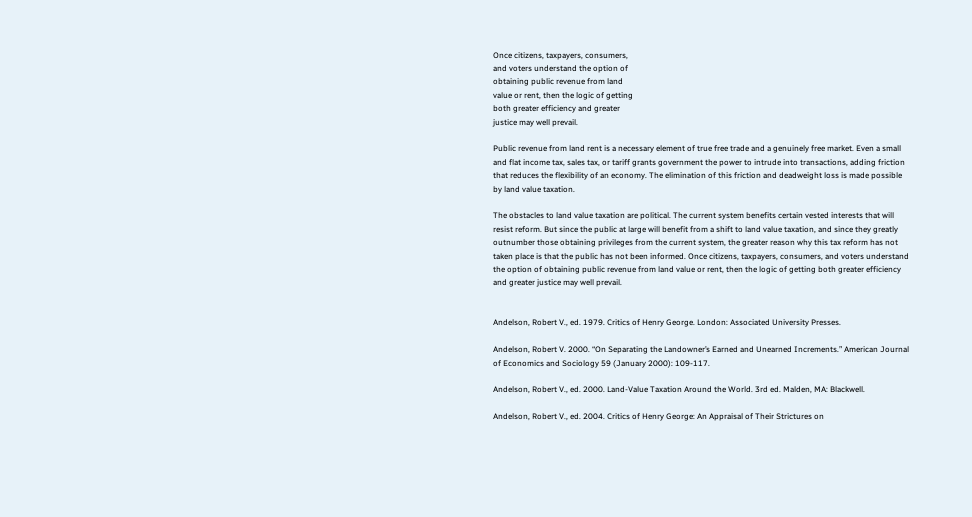Once citizens, taxpayers, consumers,
and voters understand the option of
obtaining public revenue from land
value or rent, then the logic of getting
both greater efficiency and greater
justice may well prevail.

Public revenue from land rent is a necessary element of true free trade and a genuinely free market. Even a small and flat income tax, sales tax, or tariff grants government the power to intrude into transactions, adding friction that reduces the flexibility of an economy. The elimination of this friction and deadweight loss is made possible by land value taxation.

The obstacles to land value taxation are political. The current system benefits certain vested interests that will resist reform. But since the public at large will benefit from a shift to land value taxation, and since they greatly outnumber those obtaining privileges from the current system, the greater reason why this tax reform has not taken place is that the public has not been informed. Once citizens, taxpayers, consumers, and voters understand the option of obtaining public revenue from land value or rent, then the logic of getting both greater efficiency and greater justice may well prevail.


Andelson, Robert V., ed. 1979. Critics of Henry George. London: Associated University Presses.

Andelson, Robert V. 2000. “On Separating the Landowner’s Earned and Unearned Increments.” American Journal of Economics and Sociology 59 (January 2000): 109-117.

Andelson, Robert V., ed. 2000. Land-Value Taxation Around the World. 3rd ed. Malden, MA: Blackwell.

Andelson, Robert V., ed. 2004. Critics of Henry George: An Appraisal of Their Strictures on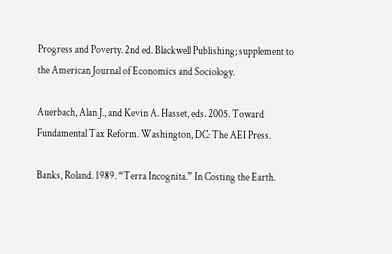Progress and Poverty. 2nd ed. Blackwell Publishing; supplement to the American Journal of Economics and Sociology.

Auerbach, Alan J., and Kevin A. Hasset, eds. 2005. Toward Fundamental Tax Reform. Washington, DC: The AEI Press.

Banks, Roland. 1989. “Terra Incognita.” In Costing the Earth.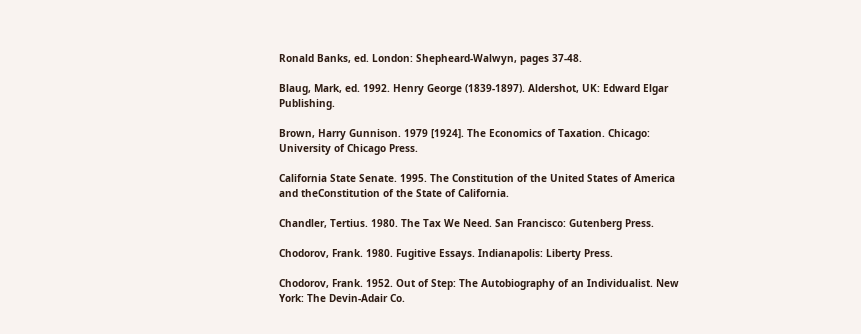Ronald Banks, ed. London: Shepheard-Walwyn, pages 37-48.

Blaug, Mark, ed. 1992. Henry George (1839-1897). Aldershot, UK: Edward Elgar Publishing.

Brown, Harry Gunnison. 1979 [1924]. The Economics of Taxation. Chicago: University of Chicago Press.

California State Senate. 1995. The Constitution of the United States of America and theConstitution of the State of California.

Chandler, Tertius. 1980. The Tax We Need. San Francisco: Gutenberg Press.

Chodorov, Frank. 1980. Fugitive Essays. Indianapolis: Liberty Press.

Chodorov, Frank. 1952. Out of Step: The Autobiography of an Individualist. New York: The Devin-Adair Co.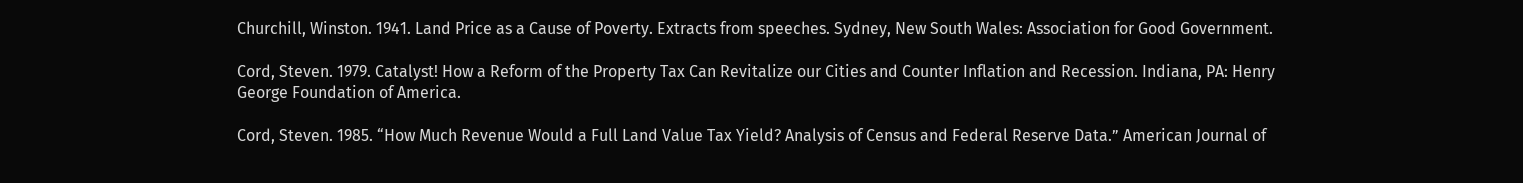Churchill, Winston. 1941. Land Price as a Cause of Poverty. Extracts from speeches. Sydney, New South Wales: Association for Good Government.

Cord, Steven. 1979. Catalyst! How a Reform of the Property Tax Can Revitalize our Cities and Counter Inflation and Recession. Indiana, PA: Henry George Foundation of America.

Cord, Steven. 1985. “How Much Revenue Would a Full Land Value Tax Yield? Analysis of Census and Federal Reserve Data.” American Journal of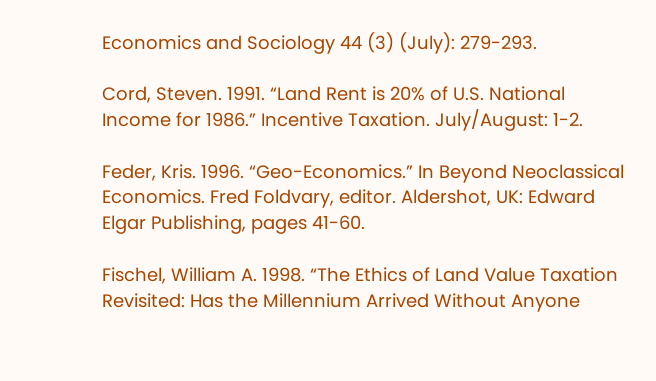Economics and Sociology 44 (3) (July): 279-293.

Cord, Steven. 1991. “Land Rent is 20% of U.S. National Income for 1986.” Incentive Taxation. July/August: 1-2.

Feder, Kris. 1996. “Geo-Economics.” In Beyond Neoclassical Economics. Fred Foldvary, editor. Aldershot, UK: Edward Elgar Publishing, pages 41-60.

Fischel, William A. 1998. “The Ethics of Land Value Taxation Revisited: Has the Millennium Arrived Without Anyone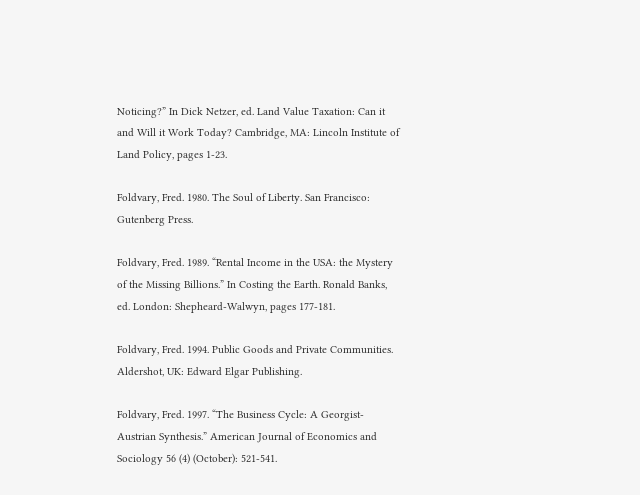Noticing?” In Dick Netzer, ed. Land Value Taxation: Can it and Will it Work Today? Cambridge, MA: Lincoln Institute of Land Policy, pages 1-23.

Foldvary, Fred. 1980. The Soul of Liberty. San Francisco: Gutenberg Press.

Foldvary, Fred. 1989. “Rental Income in the USA: the Mystery of the Missing Billions.” In Costing the Earth. Ronald Banks, ed. London: Shepheard-Walwyn, pages 177-181.

Foldvary, Fred. 1994. Public Goods and Private Communities. Aldershot, UK: Edward Elgar Publishing.

Foldvary, Fred. 1997. “The Business Cycle: A Georgist-Austrian Synthesis.” American Journal of Economics and Sociology 56 (4) (October): 521-541.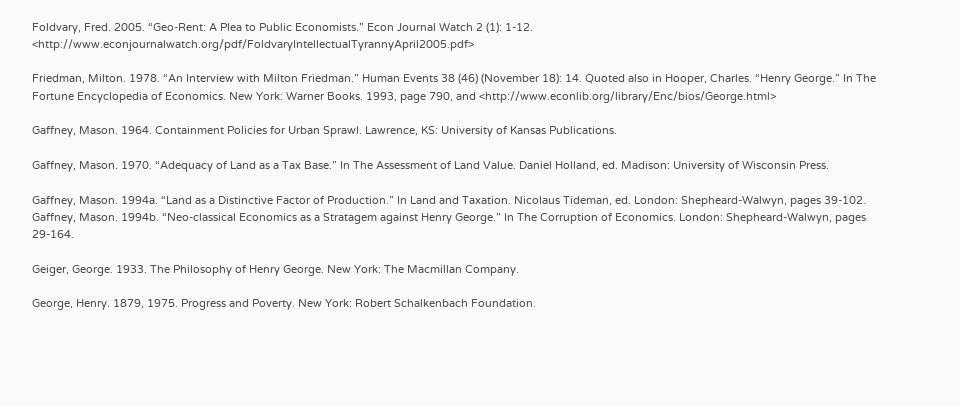Foldvary, Fred. 2005. “Geo-Rent: A Plea to Public Economists.” Econ Journal Watch 2 (1): 1-12. <http://www.econjournalwatch.org/pdf/FoldvaryIntellectualTyrannyApril2005.pdf>

Friedman, Milton. 1978. “An Interview with Milton Friedman.” Human Events 38 (46) (November 18): 14. Quoted also in Hooper, Charles. “Henry George.” In The Fortune Encyclopedia of Economics. New York: Warner Books. 1993, page 790, and <http://www.econlib.org/library/Enc/bios/George.html>

Gaffney, Mason. 1964. Containment Policies for Urban Sprawl. Lawrence, KS: University of Kansas Publications.

Gaffney, Mason. 1970. “Adequacy of Land as a Tax Base.” In The Assessment of Land Value. Daniel Holland, ed. Madison: University of Wisconsin Press.

Gaffney, Mason. 1994a. “Land as a Distinctive Factor of Production.” In Land and Taxation. Nicolaus Tideman, ed. London: Shepheard-Walwyn, pages 39-102.
Gaffney, Mason. 1994b. “Neo-classical Economics as a Stratagem against Henry George.” In The Corruption of Economics. London: Shepheard-Walwyn, pages 29-164.

Geiger, George. 1933. The Philosophy of Henry George. New York: The Macmillan Company.

George, Henry. 1879, 1975. Progress and Poverty. New York: Robert Schalkenbach Foundation.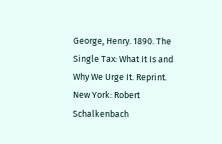George, Henry. 1890. The Single Tax: What It Is and Why We Urge It. Reprint. New York: Robert Schalkenbach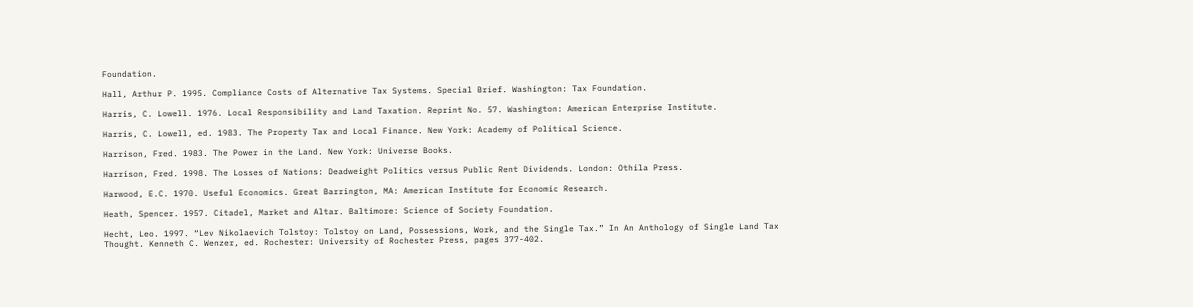Foundation.

Hall, Arthur P. 1995. Compliance Costs of Alternative Tax Systems. Special Brief. Washington: Tax Foundation.

Harris, C. Lowell. 1976. Local Responsibility and Land Taxation. Reprint No. 57. Washington: American Enterprise Institute.

Harris, C. Lowell, ed. 1983. The Property Tax and Local Finance. New York: Academy of Political Science.

Harrison, Fred. 1983. The Power in the Land. New York: Universe Books.

Harrison, Fred. 1998. The Losses of Nations: Deadweight Politics versus Public Rent Dividends. London: Othila Press.

Harwood, E.C. 1970. Useful Economics. Great Barrington, MA: American Institute for Economic Research.

Heath, Spencer. 1957. Citadel, Market and Altar. Baltimore: Science of Society Foundation.

Hecht, Leo. 1997. “Lev Nikolaevich Tolstoy: Tolstoy on Land, Possessions, Work, and the Single Tax.” In An Anthology of Single Land Tax Thought. Kenneth C. Wenzer, ed. Rochester: University of Rochester Press, pages 377-402.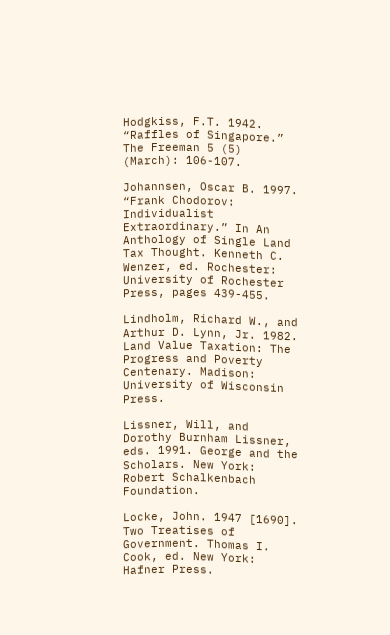Hodgkiss, F.T. 1942. “Raffles of Singapore.” The Freeman 5 (5) (March): 106-107.

Johannsen, Oscar B. 1997. “Frank Chodorov: Individualist Extraordinary.” In An Anthology of Single Land Tax Thought. Kenneth C. Wenzer, ed. Rochester: University of Rochester Press, pages 439-455.

Lindholm, Richard W., and Arthur D. Lynn, Jr. 1982. Land Value Taxation: The Progress and Poverty Centenary. Madison: University of Wisconsin Press.

Lissner, Will, and Dorothy Burnham Lissner, eds. 1991. George and the Scholars. New York: Robert Schalkenbach Foundation.

Locke, John. 1947 [1690]. Two Treatises of Government. Thomas I. Cook, ed. New York: Hafner Press.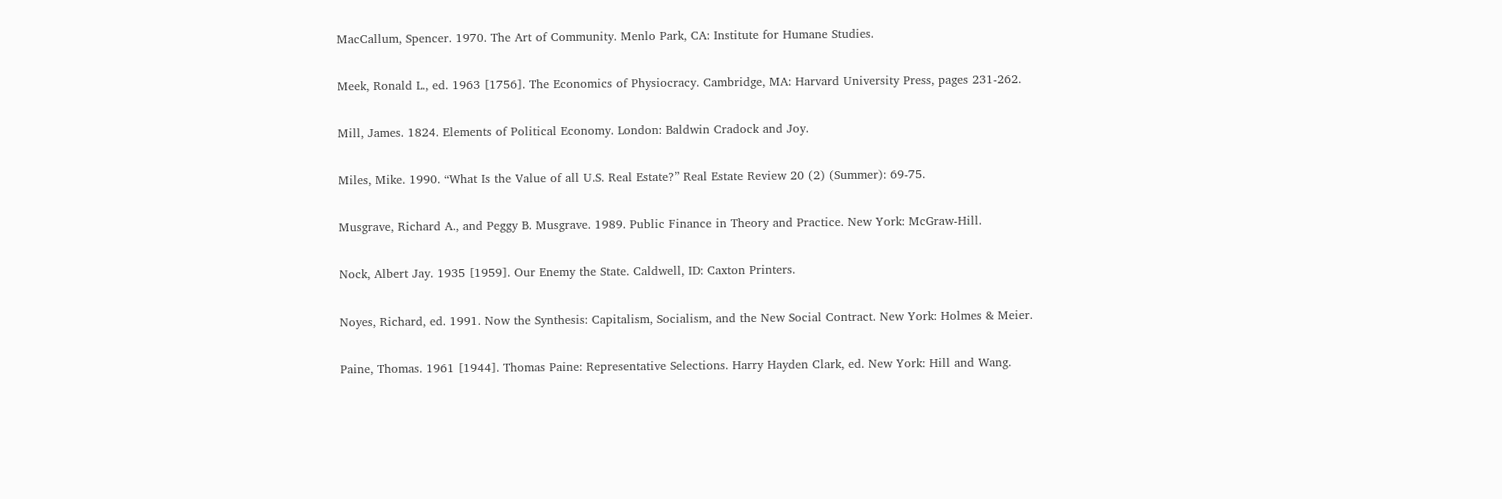MacCallum, Spencer. 1970. The Art of Community. Menlo Park, CA: Institute for Humane Studies.

Meek, Ronald L., ed. 1963 [1756]. The Economics of Physiocracy. Cambridge, MA: Harvard University Press, pages 231-262.

Mill, James. 1824. Elements of Political Economy. London: Baldwin Cradock and Joy.

Miles, Mike. 1990. “What Is the Value of all U.S. Real Estate?” Real Estate Review 20 (2) (Summer): 69-75.

Musgrave, Richard A., and Peggy B. Musgrave. 1989. Public Finance in Theory and Practice. New York: McGraw-Hill.

Nock, Albert Jay. 1935 [1959]. Our Enemy the State. Caldwell, ID: Caxton Printers.

Noyes, Richard, ed. 1991. Now the Synthesis: Capitalism, Socialism, and the New Social Contract. New York: Holmes & Meier.

Paine, Thomas. 1961 [1944]. Thomas Paine: Representative Selections. Harry Hayden Clark, ed. New York: Hill and Wang.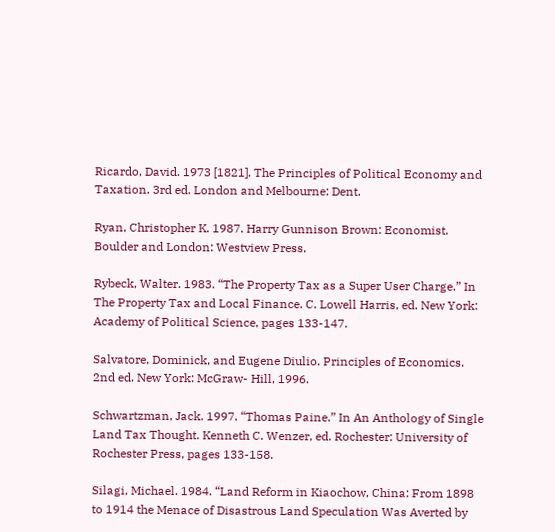Ricardo, David. 1973 [1821]. The Principles of Political Economy and Taxation. 3rd ed. London and Melbourne: Dent.

Ryan, Christopher K. 1987. Harry Gunnison Brown: Economist. Boulder and London: Westview Press.

Rybeck, Walter. 1983. “The Property Tax as a Super User Charge.” In The Property Tax and Local Finance. C. Lowell Harris, ed. New York: Academy of Political Science, pages 133-147.

Salvatore, Dominick, and Eugene Diulio. Principles of Economics. 2nd ed. New York: McGraw- Hill, 1996.

Schwartzman, Jack. 1997. “Thomas Paine.” In An Anthology of Single Land Tax Thought. Kenneth C. Wenzer, ed. Rochester: University of Rochester Press, pages 133-158.

Silagi, Michael. 1984. “Land Reform in Kiaochow, China: From 1898 to 1914 the Menace of Disastrous Land Speculation Was Averted by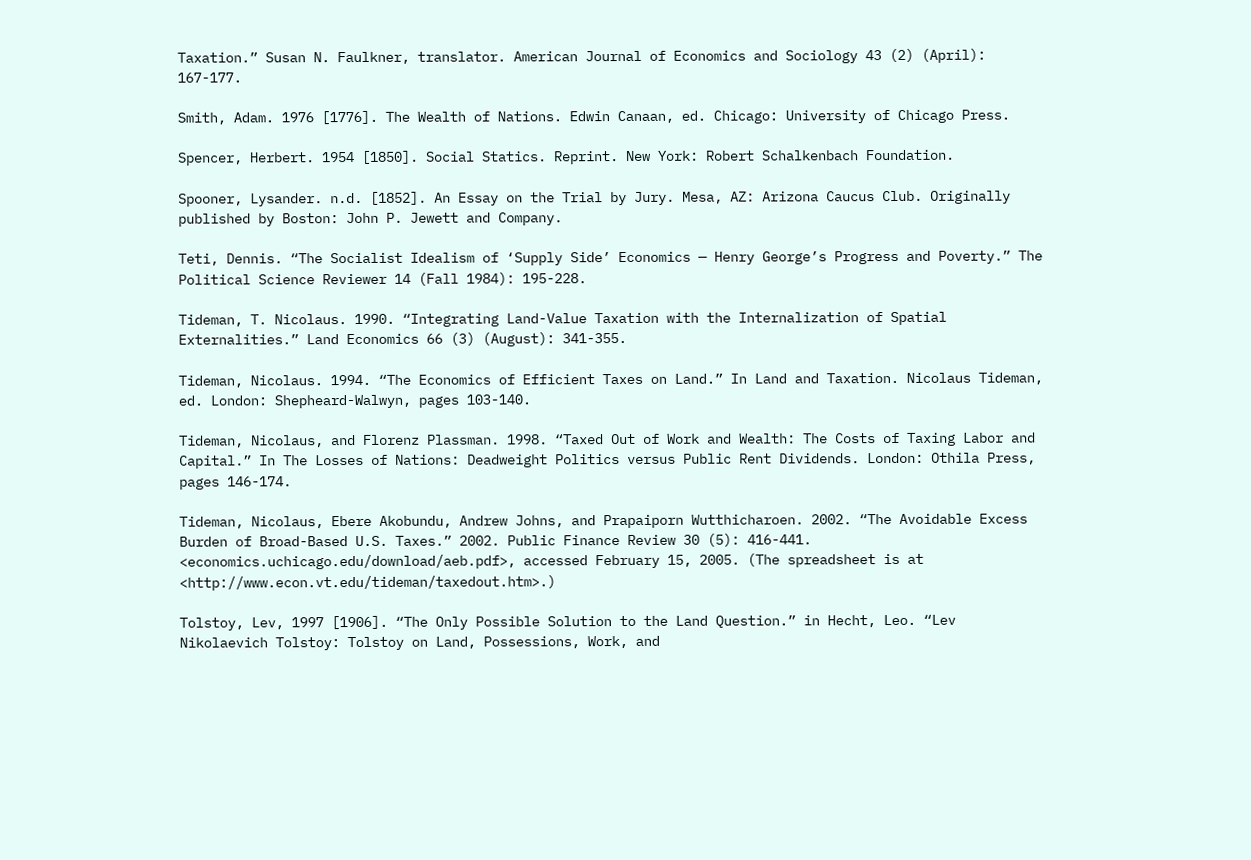Taxation.” Susan N. Faulkner, translator. American Journal of Economics and Sociology 43 (2) (April): 167-177.

Smith, Adam. 1976 [1776]. The Wealth of Nations. Edwin Canaan, ed. Chicago: University of Chicago Press.

Spencer, Herbert. 1954 [1850]. Social Statics. Reprint. New York: Robert Schalkenbach Foundation.

Spooner, Lysander. n.d. [1852]. An Essay on the Trial by Jury. Mesa, AZ: Arizona Caucus Club. Originally published by Boston: John P. Jewett and Company.

Teti, Dennis. “The Socialist Idealism of ‘Supply Side’ Economics — Henry George’s Progress and Poverty.” The Political Science Reviewer 14 (Fall 1984): 195-228.

Tideman, T. Nicolaus. 1990. “Integrating Land-Value Taxation with the Internalization of Spatial Externalities.” Land Economics 66 (3) (August): 341-355.

Tideman, Nicolaus. 1994. “The Economics of Efficient Taxes on Land.” In Land and Taxation. Nicolaus Tideman, ed. London: Shepheard-Walwyn, pages 103-140.

Tideman, Nicolaus, and Florenz Plassman. 1998. “Taxed Out of Work and Wealth: The Costs of Taxing Labor and Capital.” In The Losses of Nations: Deadweight Politics versus Public Rent Dividends. London: Othila Press, pages 146-174.

Tideman, Nicolaus, Ebere Akobundu, Andrew Johns, and Prapaiporn Wutthicharoen. 2002. “The Avoidable Excess Burden of Broad-Based U.S. Taxes.” 2002. Public Finance Review 30 (5): 416-441. <economics.uchicago.edu/download/aeb.pdf>, accessed February 15, 2005. (The spreadsheet is at <http://www.econ.vt.edu/tideman/taxedout.htm>.)

Tolstoy, Lev, 1997 [1906]. “The Only Possible Solution to the Land Question.” in Hecht, Leo. “Lev Nikolaevich Tolstoy: Tolstoy on Land, Possessions, Work, and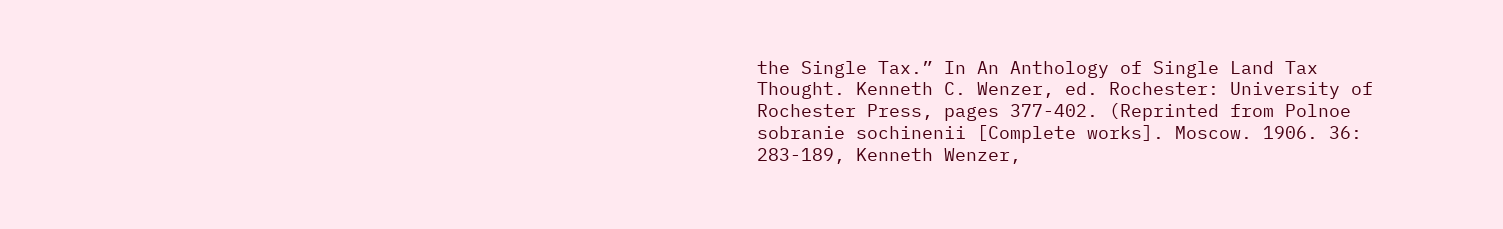the Single Tax.” In An Anthology of Single Land Tax Thought. Kenneth C. Wenzer, ed. Rochester: University of Rochester Press, pages 377-402. (Reprinted from Polnoe sobranie sochinenii [Complete works]. Moscow. 1906. 36: 283-189, Kenneth Wenzer,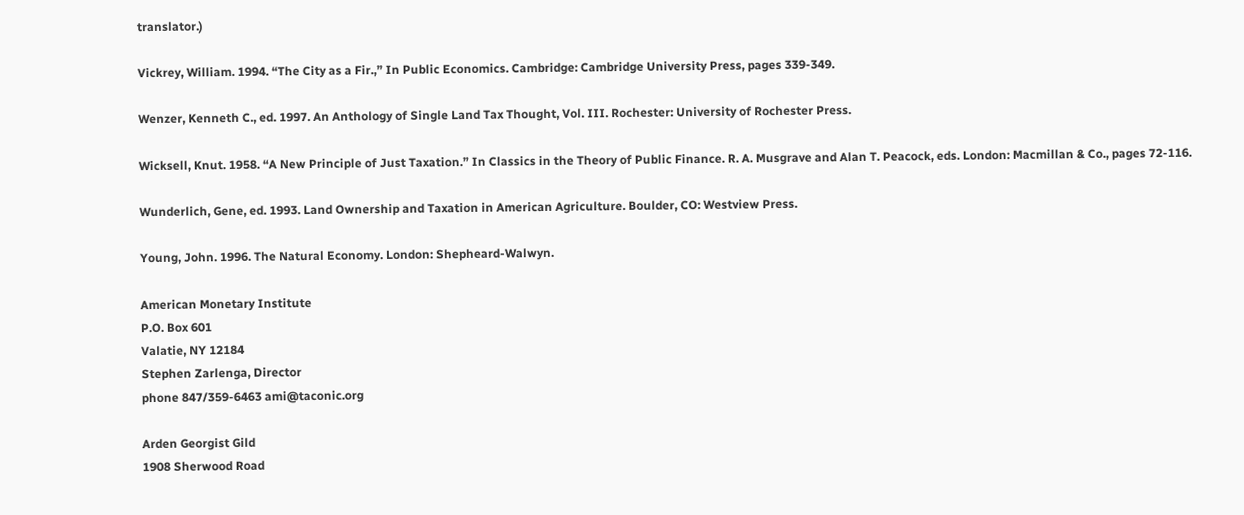translator.)

Vickrey, William. 1994. “The City as a Fir.,” In Public Economics. Cambridge: Cambridge University Press, pages 339-349.

Wenzer, Kenneth C., ed. 1997. An Anthology of Single Land Tax Thought, Vol. III. Rochester: University of Rochester Press.

Wicksell, Knut. 1958. “A New Principle of Just Taxation.” In Classics in the Theory of Public Finance. R. A. Musgrave and Alan T. Peacock, eds. London: Macmillan & Co., pages 72-116.

Wunderlich, Gene, ed. 1993. Land Ownership and Taxation in American Agriculture. Boulder, CO: Westview Press.

Young, John. 1996. The Natural Economy. London: Shepheard-Walwyn.

American Monetary Institute
P.O. Box 601
Valatie, NY 12184
Stephen Zarlenga, Director
phone 847/359-6463 ami@taconic.org

Arden Georgist Gild
1908 Sherwood Road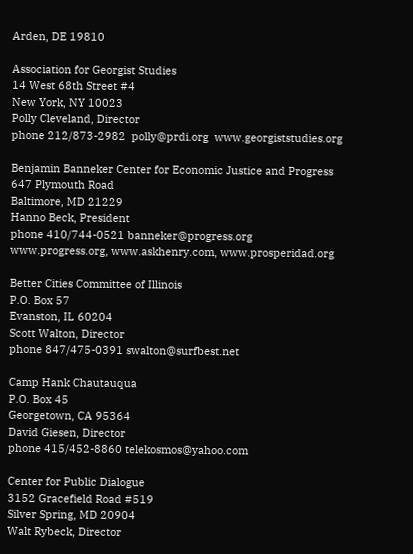Arden, DE 19810

Association for Georgist Studies
14 West 68th Street #4
New York, NY 10023
Polly Cleveland, Director
phone 212/873-2982  polly@prdi.org  www.georgiststudies.org

Benjamin Banneker Center for Economic Justice and Progress
647 Plymouth Road
Baltimore, MD 21229
Hanno Beck, President
phone 410/744-0521 banneker@progress.org
www.progress.org, www.askhenry.com, www.prosperidad.org

Better Cities Committee of Illinois
P.O. Box 57
Evanston, IL 60204
Scott Walton, Director
phone 847/475-0391 swalton@surfbest.net

Camp Hank Chautauqua
P.O. Box 45
Georgetown, CA 95364
David Giesen, Director
phone 415/452-8860 telekosmos@yahoo.com

Center for Public Dialogue
3152 Gracefield Road #519
Silver Spring, MD 20904
Walt Rybeck, Director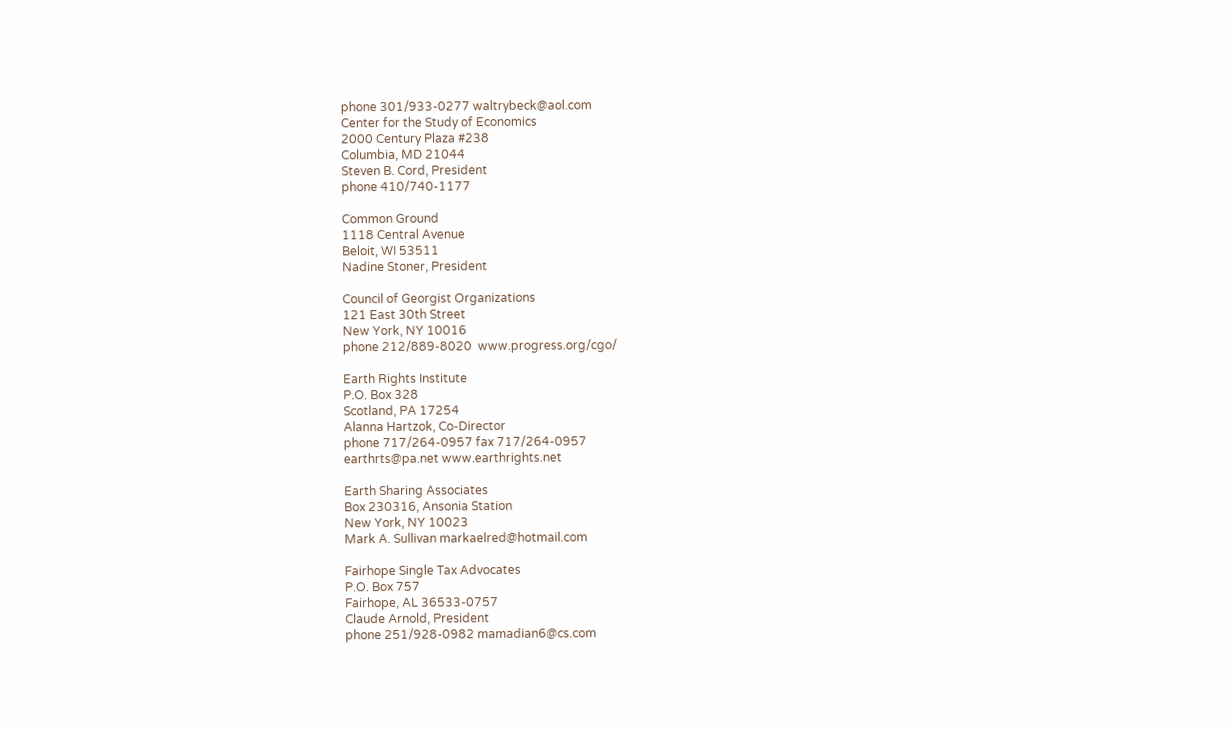phone 301/933-0277 waltrybeck@aol.com
Center for the Study of Economics
2000 Century Plaza #238
Columbia, MD 21044
Steven B. Cord, President
phone 410/740-1177

Common Ground
1118 Central Avenue
Beloit, WI 53511
Nadine Stoner, President

Council of Georgist Organizations
121 East 30th Street
New York, NY 10016
phone 212/889-8020  www.progress.org/cgo/

Earth Rights Institute
P.O. Box 328
Scotland, PA 17254
Alanna Hartzok, Co-Director
phone 717/264-0957 fax 717/264-0957
earthrts@pa.net www.earthrights.net

Earth Sharing Associates
Box 230316, Ansonia Station
New York, NY 10023
Mark A. Sullivan markaelred@hotmail.com

Fairhope Single Tax Advocates
P.O. Box 757
Fairhope, AL 36533-0757
Claude Arnold, President
phone 251/928-0982 mamadian6@cs.com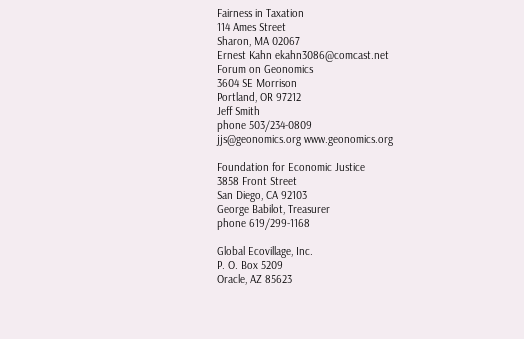Fairness in Taxation
114 Ames Street
Sharon, MA 02067
Ernest Kahn ekahn3086@comcast.net
Forum on Geonomics
3604 SE Morrison
Portland, OR 97212
Jeff Smith
phone 503/234-0809
jjs@geonomics.org www.geonomics.org

Foundation for Economic Justice
3858 Front Street
San Diego, CA 92103
George Babilot, Treasurer
phone 619/299-1168

Global Ecovillage, Inc.
P. O. Box 5209
Oracle, AZ 85623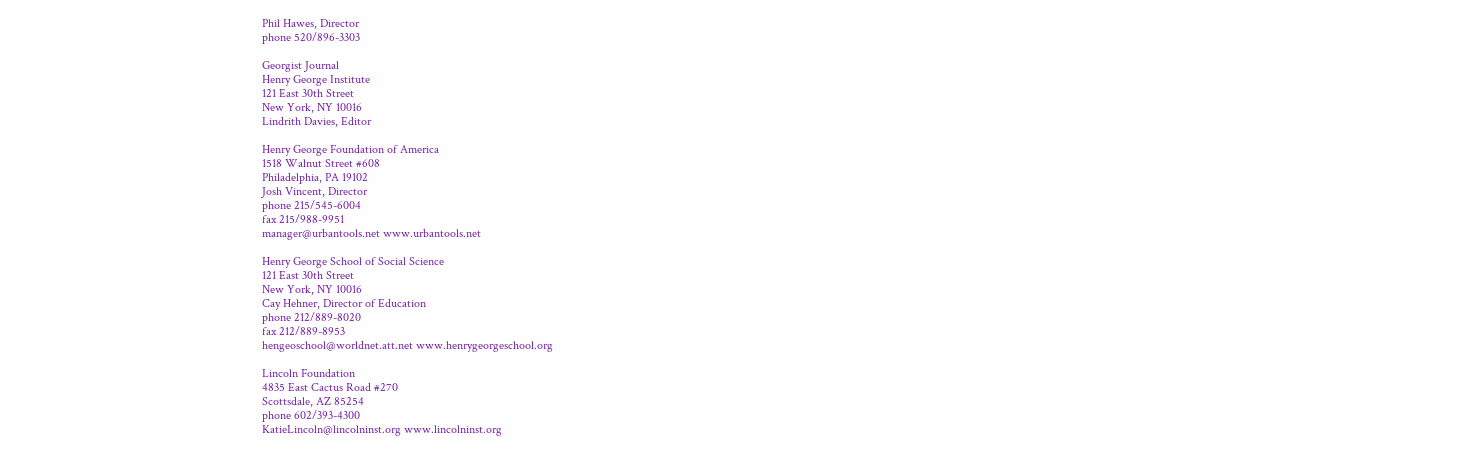Phil Hawes, Director
phone 520/896-3303

Georgist Journal
Henry George Institute
121 East 30th Street
New York, NY 10016
Lindrith Davies, Editor

Henry George Foundation of America
1518 Walnut Street #608
Philadelphia, PA 19102
Josh Vincent, Director
phone 215/545-6004
fax 215/988-9951
manager@urbantools.net www.urbantools.net

Henry George School of Social Science
121 East 30th Street
New York, NY 10016
Cay Hehner, Director of Education
phone 212/889-8020
fax 212/889-8953
hengeoschool@worldnet.att.net www.henrygeorgeschool.org

Lincoln Foundation
4835 East Cactus Road #270
Scottsdale, AZ 85254
phone 602/393-4300
KatieLincoln@lincolninst.org www.lincolninst.org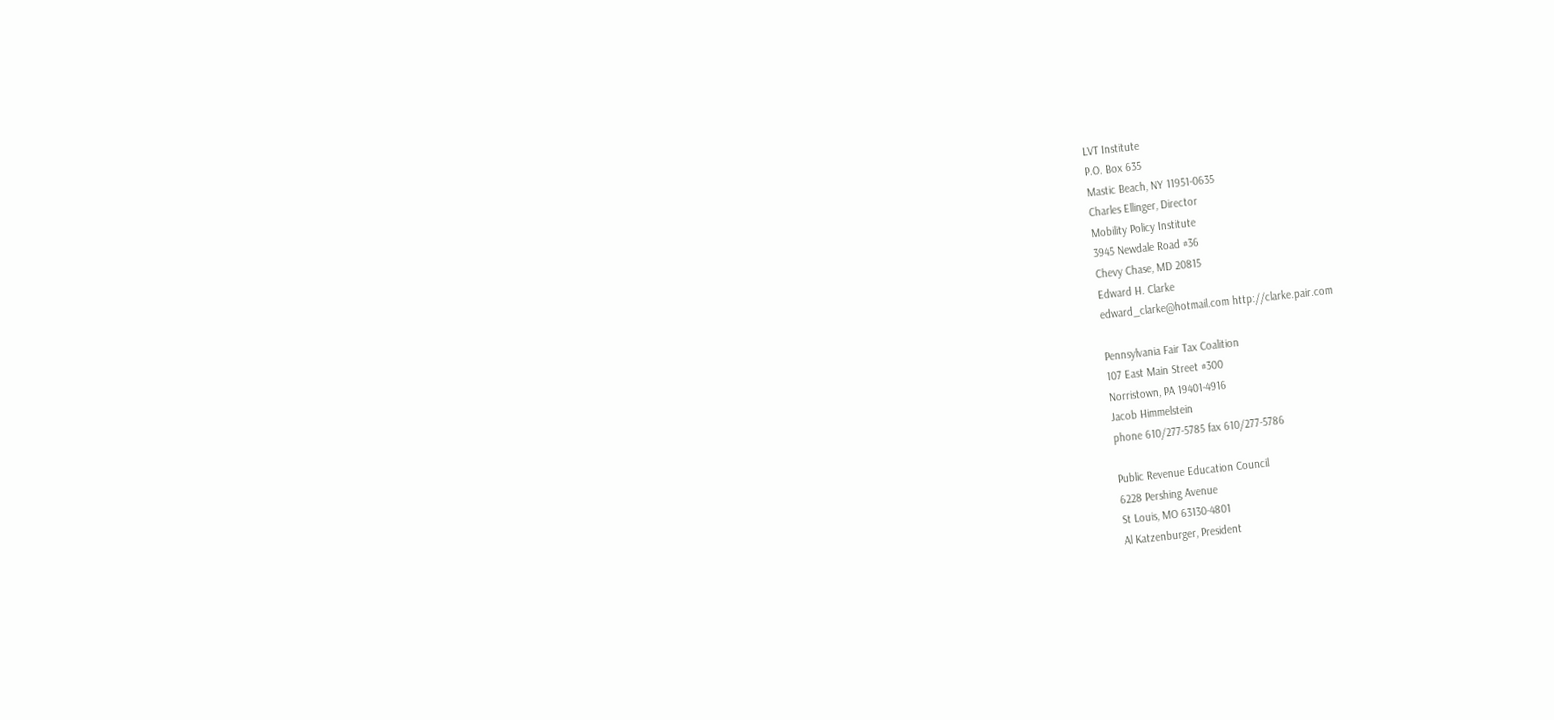LVT Institute
P.O. Box 635
Mastic Beach, NY 11951-0635
Charles Ellinger, Director
Mobility Policy Institute
3945 Newdale Road #36
Chevy Chase, MD 20815
Edward H. Clarke
edward_clarke@hotmail.com http://clarke.pair.com

Pennsylvania Fair Tax Coalition
107 East Main Street #300
Norristown, PA 19401-4916
Jacob Himmelstein
phone 610/277-5785 fax 610/277-5786

Public Revenue Education Council
6228 Pershing Avenue
St Louis, MO 63130-4801
Al Katzenburger, President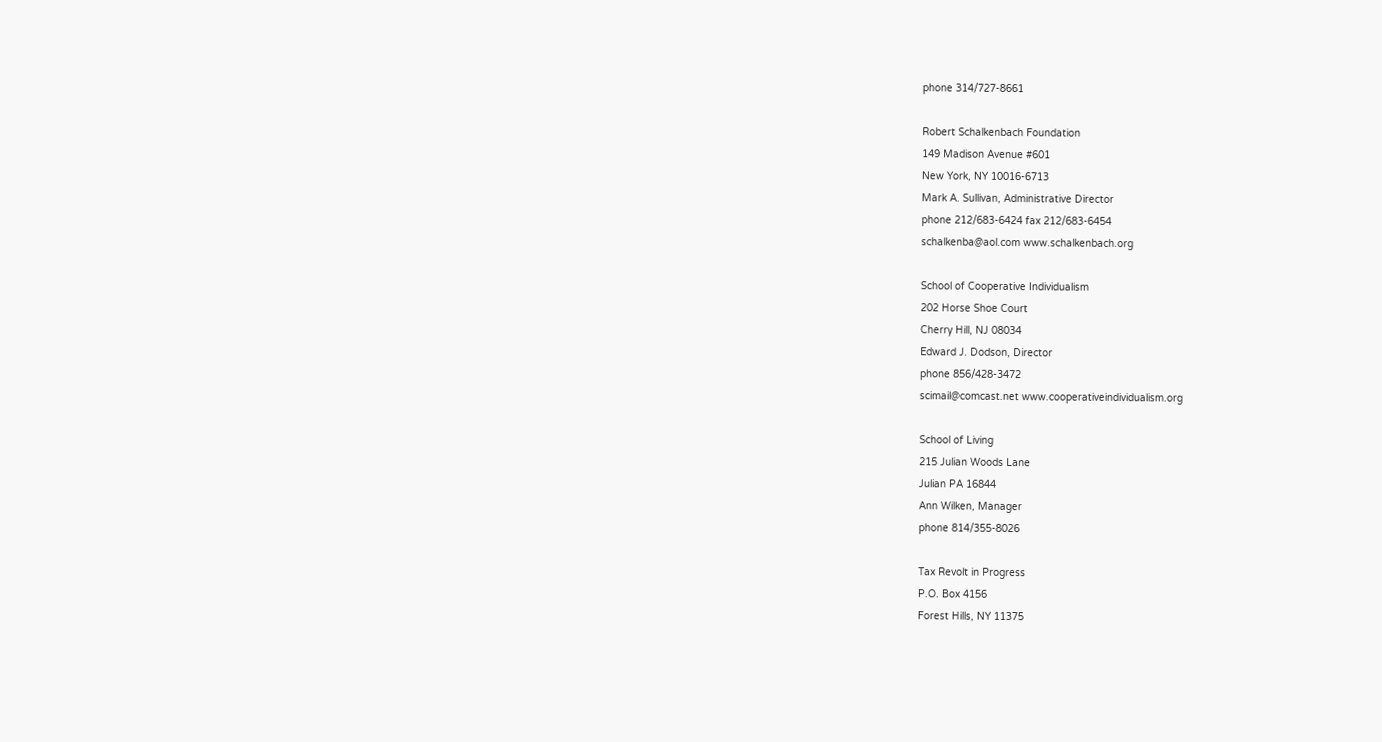phone 314/727-8661

Robert Schalkenbach Foundation
149 Madison Avenue #601
New York, NY 10016-6713
Mark A. Sullivan, Administrative Director
phone 212/683-6424 fax 212/683-6454
schalkenba@aol.com www.schalkenbach.org

School of Cooperative Individualism
202 Horse Shoe Court
Cherry Hill, NJ 08034
Edward J. Dodson, Director
phone 856/428-3472
scimail@comcast.net www.cooperativeindividualism.org

School of Living
215 Julian Woods Lane
Julian PA 16844
Ann Wilken, Manager
phone 814/355-8026

Tax Revolt in Progress
P.O. Box 4156
Forest Hills, NY 11375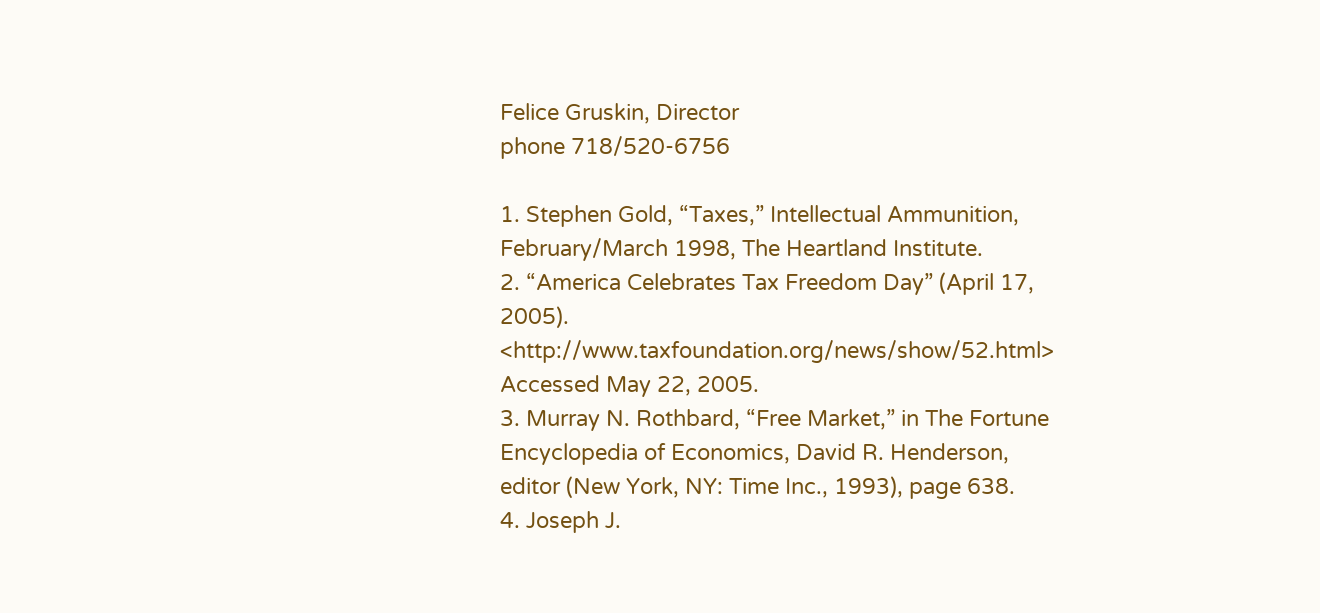Felice Gruskin, Director
phone 718/520-6756

1. Stephen Gold, “Taxes,” Intellectual Ammunition, February/March 1998, The Heartland Institute.
2. “America Celebrates Tax Freedom Day” (April 17, 2005). <http://www.taxfoundation.org/news/show/52.html> Accessed May 22, 2005.
3. Murray N. Rothbard, “Free Market,” in The Fortune Encyclopedia of Economics, David R. Henderson, editor (New York, NY: Time Inc., 1993), page 638.
4. Joseph J.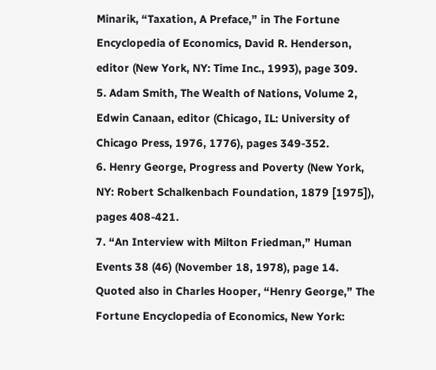Minarik, “Taxation, A Preface,” in The Fortune Encyclopedia of Economics, David R. Henderson, editor (New York, NY: Time Inc., 1993), page 309.
5. Adam Smith, The Wealth of Nations, Volume 2, Edwin Canaan, editor (Chicago, IL: University of Chicago Press, 1976, 1776), pages 349-352.
6. Henry George, Progress and Poverty (New York, NY: Robert Schalkenbach Foundation, 1879 [1975]), pages 408-421.
7. “An Interview with Milton Friedman,” Human Events 38 (46) (November 18, 1978), page 14. Quoted also in Charles Hooper, “Henry George,” The Fortune Encyclopedia of Economics, New York: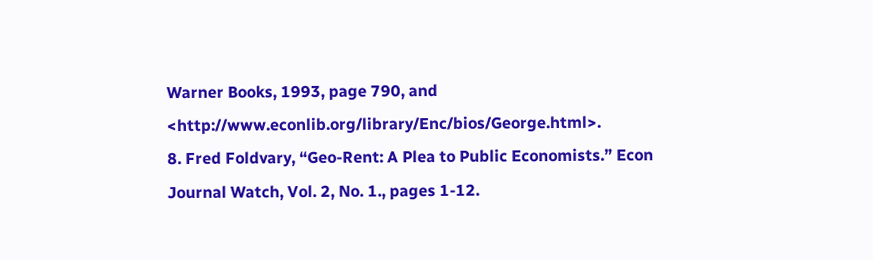Warner Books, 1993, page 790, and <http://www.econlib.org/library/Enc/bios/George.html>.
8. Fred Foldvary, “Geo-Rent: A Plea to Public Economists.” Econ Journal Watch, Vol. 2, No. 1., pages 1-12.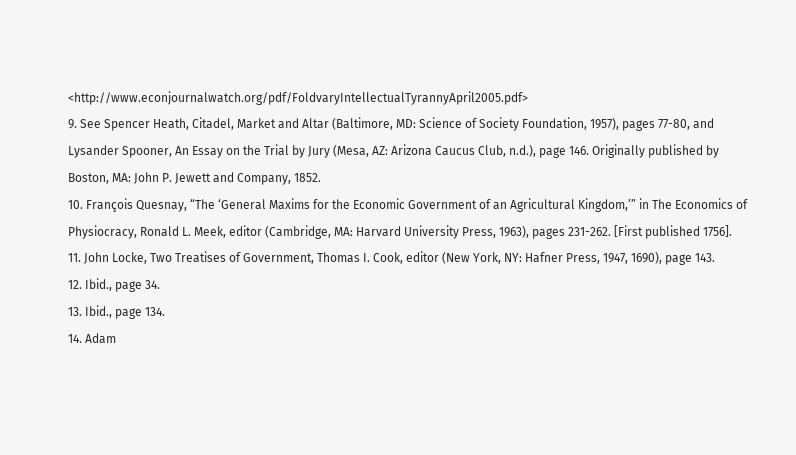<http://www.econjournalwatch.org/pdf/FoldvaryIntellectualTyrannyApril2005.pdf>
9. See Spencer Heath, Citadel, Market and Altar (Baltimore, MD: Science of Society Foundation, 1957), pages 77-80, and Lysander Spooner, An Essay on the Trial by Jury (Mesa, AZ: Arizona Caucus Club, n.d.), page 146. Originally published by Boston, MA: John P. Jewett and Company, 1852.
10. François Quesnay, “The ‘General Maxims for the Economic Government of an Agricultural Kingdom,’” in The Economics of Physiocracy, Ronald L. Meek, editor (Cambridge, MA: Harvard University Press, 1963), pages 231-262. [First published 1756].
11. John Locke, Two Treatises of Government, Thomas I. Cook, editor (New York, NY: Hafner Press, 1947, 1690), page 143.
12. Ibid., page 34.
13. Ibid., page 134.
14. Adam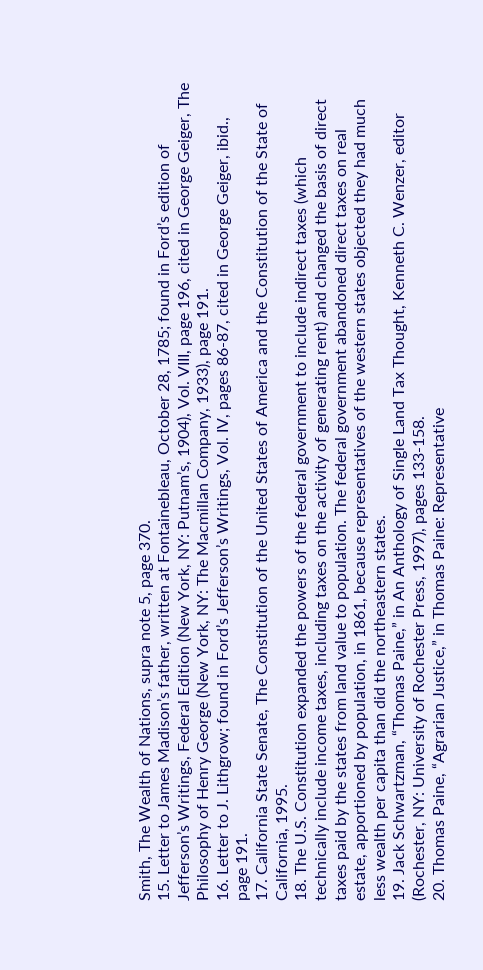Smith, The Wealth of Nations, supra note 5, page 370.
15. Letter to James Madison’s father, written at Fontainebleau, October 28, 1785; found in Ford’s edition of Jefferson’s Writings, Federal Edition (New York, NY: Putnam’s, 1904), Vol. VIII, page 196, cited in George Geiger, The Philosophy of Henry George (New York, NY: The Macmillan Company, 1933), page 191.
16. Letter to J. Lithgrow; found in Ford’s Jefferson’s Writings, Vol. IV, pages 86-87, cited in George Geiger, ibid., page 191.
17. California State Senate, The Constitution of the United States of America and the Constitution of the State of California, 1995.
18. The U.S. Constitution expanded the powers of the federal government to include indirect taxes (which technically include income taxes, including taxes on the activity of generating rent) and changed the basis of direct taxes paid by the states from land value to population. The federal government abandoned direct taxes on real estate, apportioned by population, in 1861, because representatives of the western states objected they had much less wealth per capita than did the northeastern states.
19. Jack Schwartzman, “Thomas Paine,” in An Anthology of Single Land Tax Thought, Kenneth C. Wenzer, editor (Rochester, NY: University of Rochester Press, 1997), pages 133-158.
20. Thomas Paine, “Agrarian Justice,” in Thomas Paine: Representative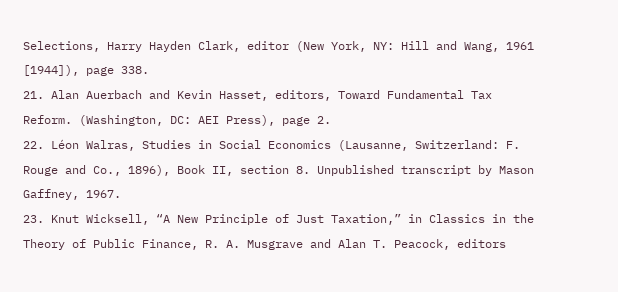Selections, Harry Hayden Clark, editor (New York, NY: Hill and Wang, 1961 [1944]), page 338.
21. Alan Auerbach and Kevin Hasset, editors, Toward Fundamental Tax Reform. (Washington, DC: AEI Press), page 2.
22. Léon Walras, Studies in Social Economics (Lausanne, Switzerland: F. Rouge and Co., 1896), Book II, section 8. Unpublished transcript by Mason Gaffney, 1967.
23. Knut Wicksell, “A New Principle of Just Taxation,” in Classics in the Theory of Public Finance, R. A. Musgrave and Alan T. Peacock, editors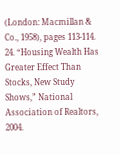(London: Macmillan & Co., 1958), pages 113-114.
24. “Housing Wealth Has Greater Effect Than Stocks, New Study Shows,” National Association of Realtors, 2004.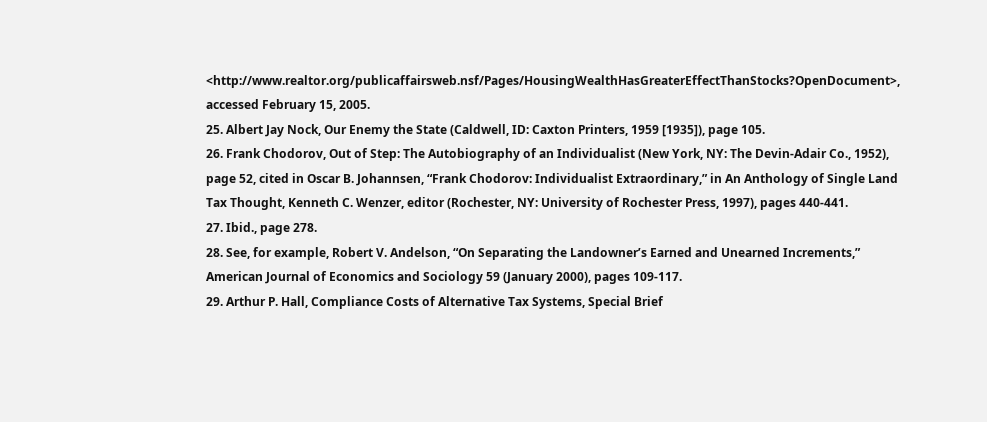<http://www.realtor.org/publicaffairsweb.nsf/Pages/HousingWealthHasGreaterEffectThanStocks?OpenDocument>, accessed February 15, 2005.
25. Albert Jay Nock, Our Enemy the State (Caldwell, ID: Caxton Printers, 1959 [1935]), page 105.
26. Frank Chodorov, Out of Step: The Autobiography of an Individualist (New York, NY: The Devin-Adair Co., 1952), page 52, cited in Oscar B. Johannsen, “Frank Chodorov: Individualist Extraordinary,” in An Anthology of Single Land Tax Thought, Kenneth C. Wenzer, editor (Rochester, NY: University of Rochester Press, 1997), pages 440-441.
27. Ibid., page 278.
28. See, for example, Robert V. Andelson, “On Separating the Landowner’s Earned and Unearned Increments,” American Journal of Economics and Sociology 59 (January 2000), pages 109-117.
29. Arthur P. Hall, Compliance Costs of Alternative Tax Systems, Special Brief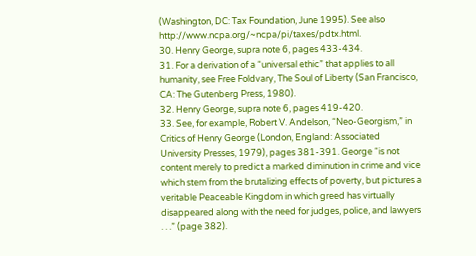(Washington, DC: Tax Foundation, June 1995). See also http://www.ncpa.org/~ncpa/pi/taxes/pdtx.html.
30. Henry George, supra note 6, pages 433-434.
31. For a derivation of a “universal ethic” that applies to all humanity, see Free Foldvary, The Soul of Liberty (San Francisco, CA: The Gutenberg Press, 1980).
32. Henry George, supra note 6, pages 419-420.
33. See, for example, Robert V. Andelson, “Neo-Georgism,” in Critics of Henry George (London, England: Associated University Presses, 1979), pages 381-391. George “is not content merely to predict a marked diminution in crime and vice which stem from the brutalizing effects of poverty, but pictures a veritable Peaceable Kingdom in which greed has virtually disappeared along with the need for judges, police, and lawyers . . .” (page 382).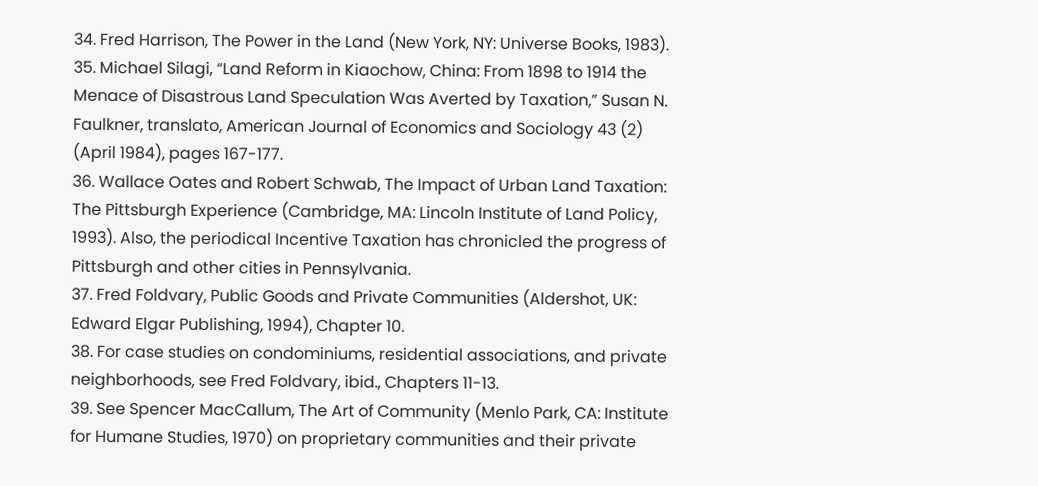34. Fred Harrison, The Power in the Land (New York, NY: Universe Books, 1983).
35. Michael Silagi, “Land Reform in Kiaochow, China: From 1898 to 1914 the Menace of Disastrous Land Speculation Was Averted by Taxation,” Susan N. Faulkner, translato, American Journal of Economics and Sociology 43 (2) (April 1984), pages 167-177.
36. Wallace Oates and Robert Schwab, The Impact of Urban Land Taxation: The Pittsburgh Experience (Cambridge, MA: Lincoln Institute of Land Policy, 1993). Also, the periodical Incentive Taxation has chronicled the progress of Pittsburgh and other cities in Pennsylvania.
37. Fred Foldvary, Public Goods and Private Communities (Aldershot, UK: Edward Elgar Publishing, 1994), Chapter 10.
38. For case studies on condominiums, residential associations, and private neighborhoods, see Fred Foldvary, ibid., Chapters 11-13.
39. See Spencer MacCallum, The Art of Community (Menlo Park, CA: Institute for Humane Studies, 1970) on proprietary communities and their private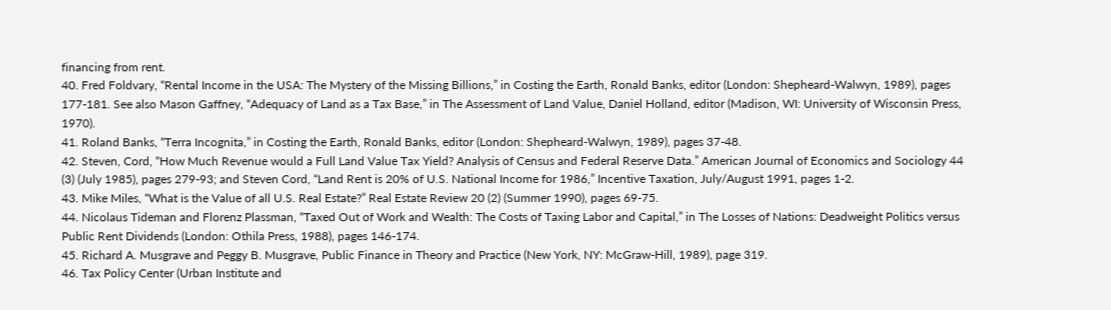financing from rent.
40. Fred Foldvary, “Rental Income in the USA: The Mystery of the Missing Billions,” in Costing the Earth, Ronald Banks, editor (London: Shepheard-Walwyn, 1989), pages 177-181. See also Mason Gaffney, “Adequacy of Land as a Tax Base,” in The Assessment of Land Value, Daniel Holland, editor (Madison, WI: University of Wisconsin Press, 1970).
41. Roland Banks, “Terra Incognita,” in Costing the Earth, Ronald Banks, editor (London: Shepheard-Walwyn, 1989), pages 37-48.
42. Steven, Cord, “How Much Revenue would a Full Land Value Tax Yield? Analysis of Census and Federal Reserve Data.” American Journal of Economics and Sociology 44 (3) (July 1985), pages 279-93; and Steven Cord, “Land Rent is 20% of U.S. National Income for 1986,” Incentive Taxation, July/August 1991, pages 1-2.
43. Mike Miles, “What is the Value of all U.S. Real Estate?” Real Estate Review 20 (2) (Summer 1990), pages 69-75.
44. Nicolaus Tideman and Florenz Plassman, “Taxed Out of Work and Wealth: The Costs of Taxing Labor and Capital,” in The Losses of Nations: Deadweight Politics versus Public Rent Dividends (London: Othila Press, 1988), pages 146-174.
45. Richard A. Musgrave and Peggy B. Musgrave, Public Finance in Theory and Practice (New York, NY: McGraw-Hill, 1989), page 319.
46. Tax Policy Center (Urban Institute and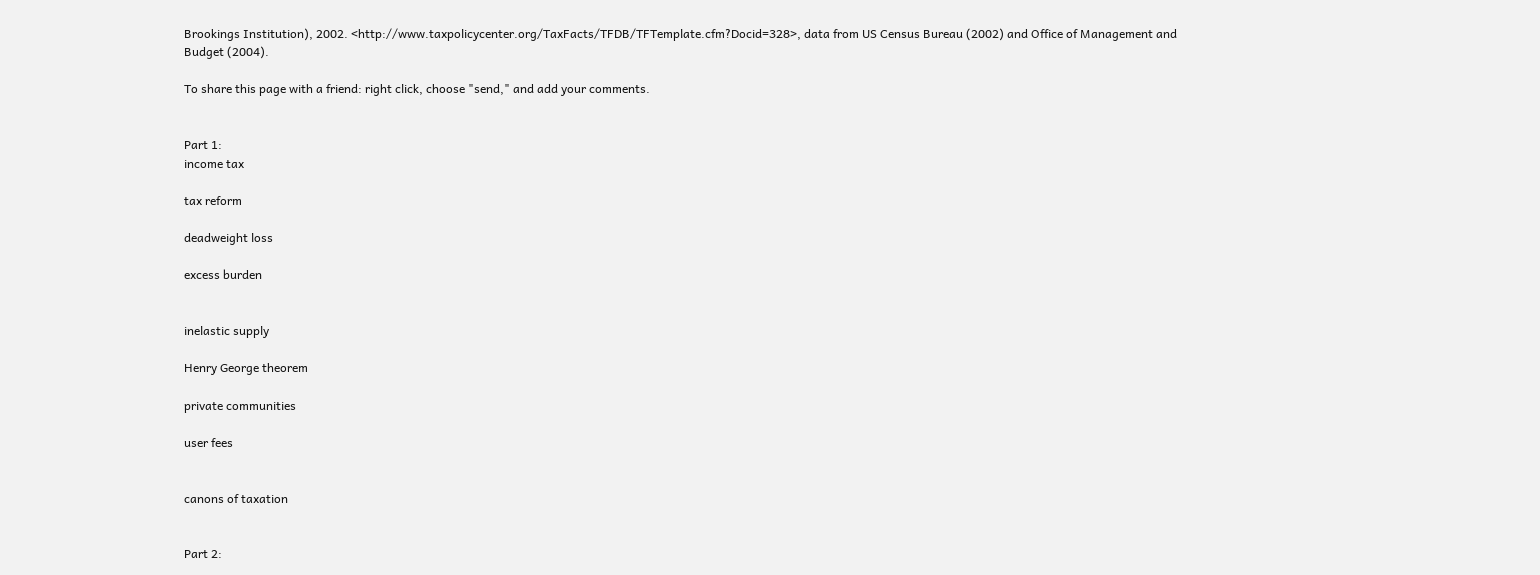Brookings Institution), 2002. <http://www.taxpolicycenter.org/TaxFacts/TFDB/TFTemplate.cfm?Docid=328>, data from US Census Bureau (2002) and Office of Management and Budget (2004).

To share this page with a friend: right click, choose "send," and add your comments.


Part 1:
income tax

tax reform

deadweight loss

excess burden


inelastic supply

Henry George theorem

private communities

user fees


canons of taxation


Part 2: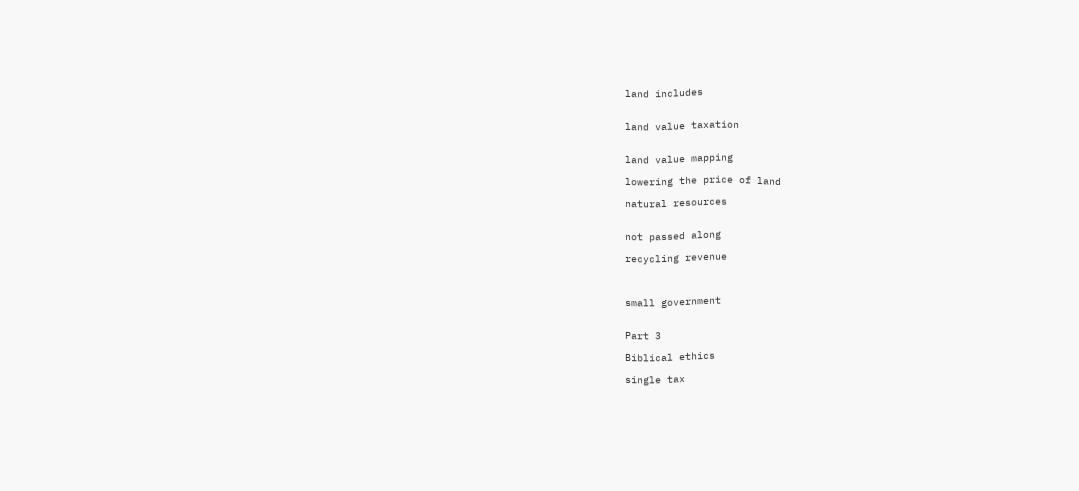land includes


land value taxation


land value mapping

lowering the price of land

natural resources


not passed along

recycling revenue



small government


Part 3

Biblical ethics

single tax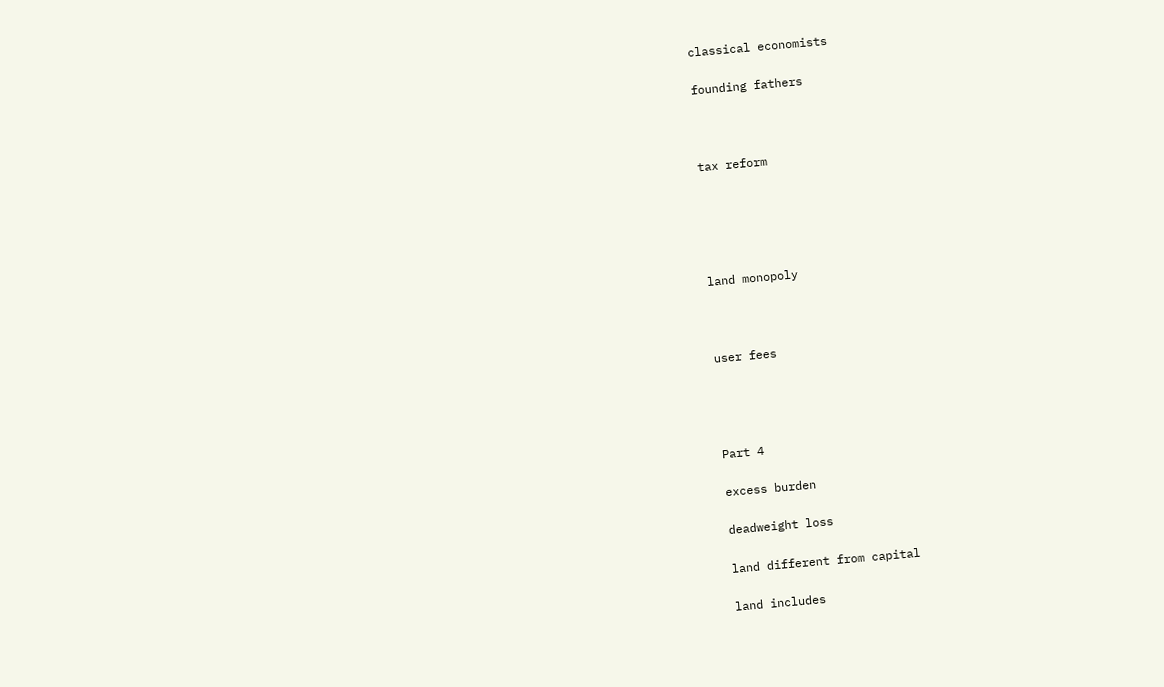classical economists

founding fathers



tax reform





land monopoly



user fees




Part 4

excess burden

deadweight loss

land different from capital

land includes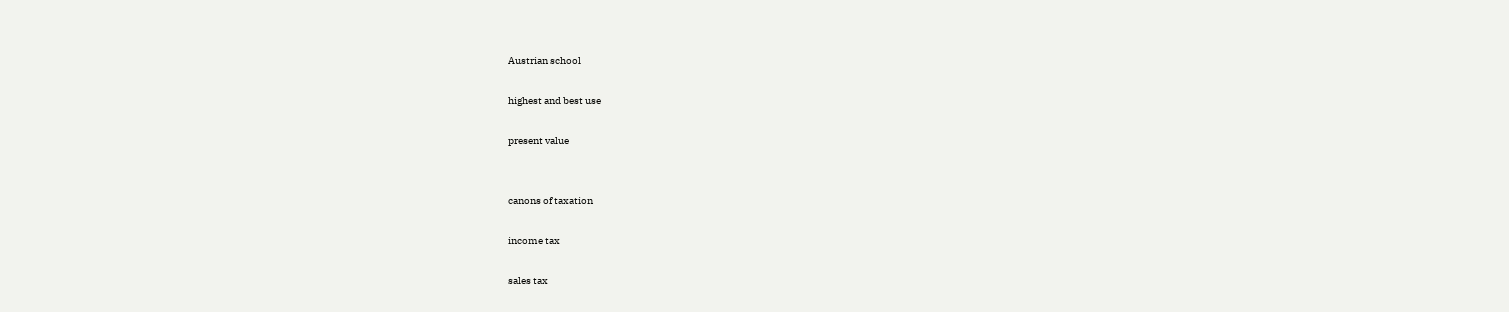Austrian school

highest and best use

present value


canons of taxation

income tax

sales tax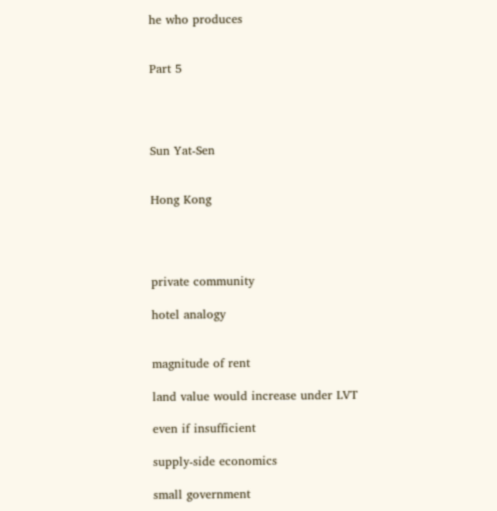he who produces


Part 5




Sun Yat-Sen


Hong Kong




private community

hotel analogy


magnitude of rent

land value would increase under LVT

even if insufficient

supply-side economics

small government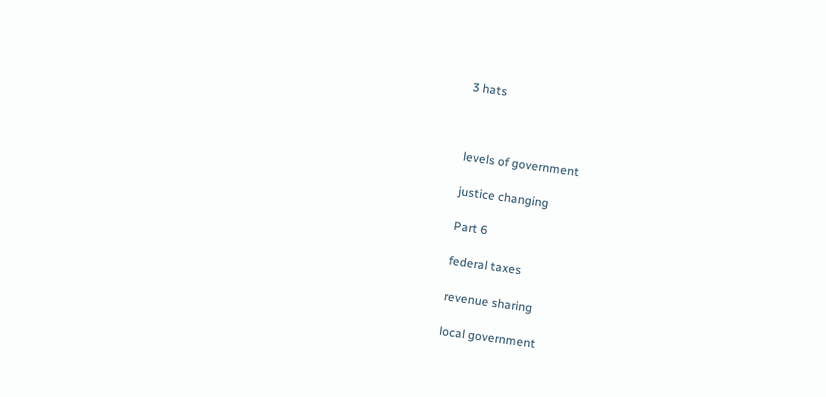3 hats



levels of government

justice changing

Part 6

federal taxes

revenue sharing

local government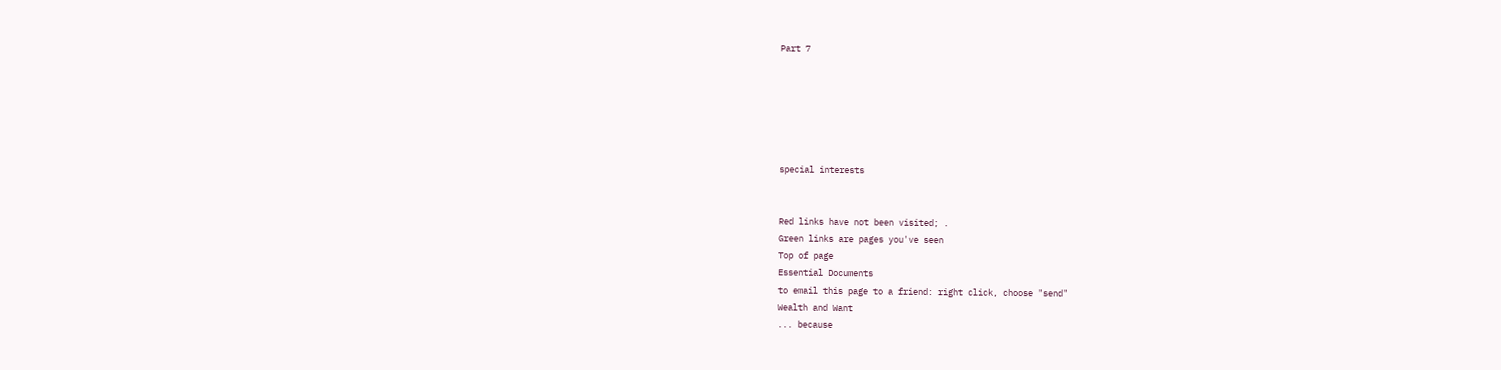Part 7






special interests


Red links have not been visited; .
Green links are pages you've seen
Top of page
Essential Documents
to email this page to a friend: right click, choose "send"
Wealth and Want
... because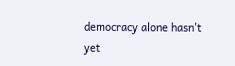democracy alone hasn't yet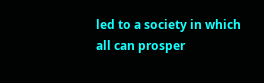led to a society in which all can prosper